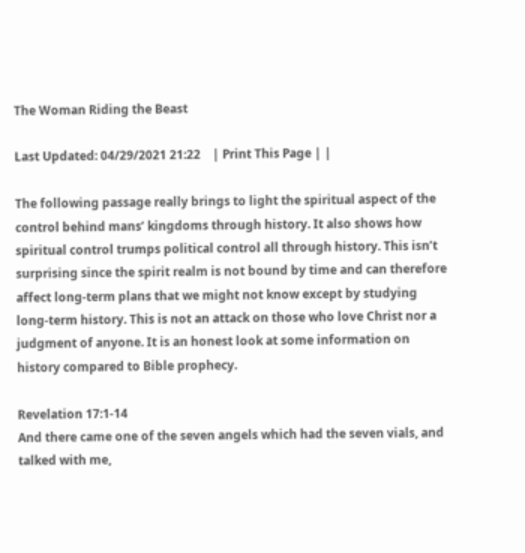The Woman Riding the Beast

Last Updated: 04/29/2021 21:22    | Print This Page | |

The following passage really brings to light the spiritual aspect of the control behind mans’ kingdoms through history. It also shows how spiritual control trumps political control all through history. This isn’t surprising since the spirit realm is not bound by time and can therefore affect long-term plans that we might not know except by studying long-term history. This is not an attack on those who love Christ nor a judgment of anyone. It is an honest look at some information on history compared to Bible prophecy.

Revelation 17:1-14
And there came one of the seven angels which had the seven vials, and talked with me,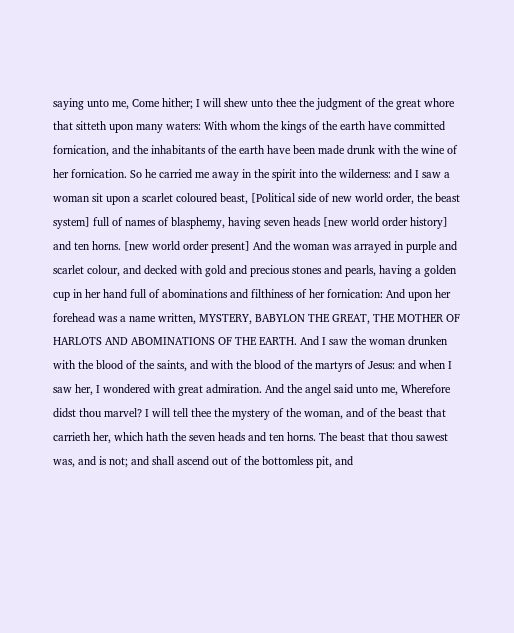saying unto me, Come hither; I will shew unto thee the judgment of the great whore that sitteth upon many waters: With whom the kings of the earth have committed fornication, and the inhabitants of the earth have been made drunk with the wine of her fornication. So he carried me away in the spirit into the wilderness: and I saw a woman sit upon a scarlet coloured beast, [Political side of new world order, the beast system] full of names of blasphemy, having seven heads [new world order history] and ten horns. [new world order present] And the woman was arrayed in purple and scarlet colour, and decked with gold and precious stones and pearls, having a golden cup in her hand full of abominations and filthiness of her fornication: And upon her forehead was a name written, MYSTERY, BABYLON THE GREAT, THE MOTHER OF HARLOTS AND ABOMINATIONS OF THE EARTH. And I saw the woman drunken with the blood of the saints, and with the blood of the martyrs of Jesus: and when I saw her, I wondered with great admiration. And the angel said unto me, Wherefore didst thou marvel? I will tell thee the mystery of the woman, and of the beast that carrieth her, which hath the seven heads and ten horns. The beast that thou sawest was, and is not; and shall ascend out of the bottomless pit, and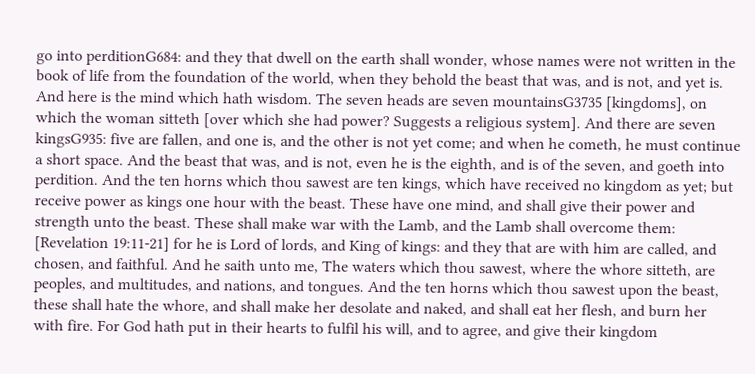go into perditionG684: and they that dwell on the earth shall wonder, whose names were not written in the book of life from the foundation of the world, when they behold the beast that was, and is not, and yet is. And here is the mind which hath wisdom. The seven heads are seven mountainsG3735 [kingdoms], on which the woman sitteth [over which she had power? Suggests a religious system]. And there are seven kingsG935: five are fallen, and one is, and the other is not yet come; and when he cometh, he must continue a short space. And the beast that was, and is not, even he is the eighth, and is of the seven, and goeth into perdition. And the ten horns which thou sawest are ten kings, which have received no kingdom as yet; but receive power as kings one hour with the beast. These have one mind, and shall give their power and strength unto the beast. These shall make war with the Lamb, and the Lamb shall overcome them: [Revelation 19:11-21] for he is Lord of lords, and King of kings: and they that are with him are called, and chosen, and faithful. And he saith unto me, The waters which thou sawest, where the whore sitteth, are peoples, and multitudes, and nations, and tongues. And the ten horns which thou sawest upon the beast, these shall hate the whore, and shall make her desolate and naked, and shall eat her flesh, and burn her with fire. For God hath put in their hearts to fulfil his will, and to agree, and give their kingdom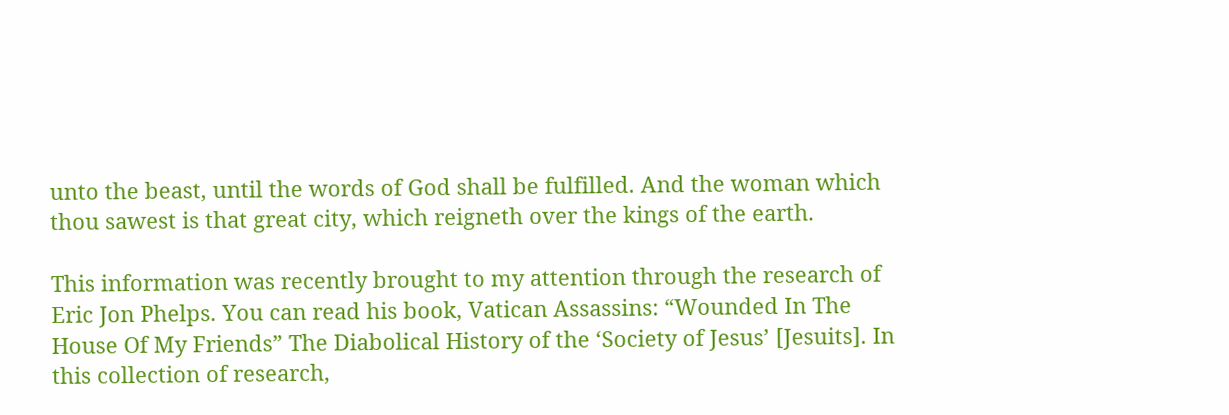unto the beast, until the words of God shall be fulfilled. And the woman which thou sawest is that great city, which reigneth over the kings of the earth.

This information was recently brought to my attention through the research of Eric Jon Phelps. You can read his book, Vatican Assassins: “Wounded In The House Of My Friends” The Diabolical History of the ‘Society of Jesus’ [Jesuits]. In this collection of research,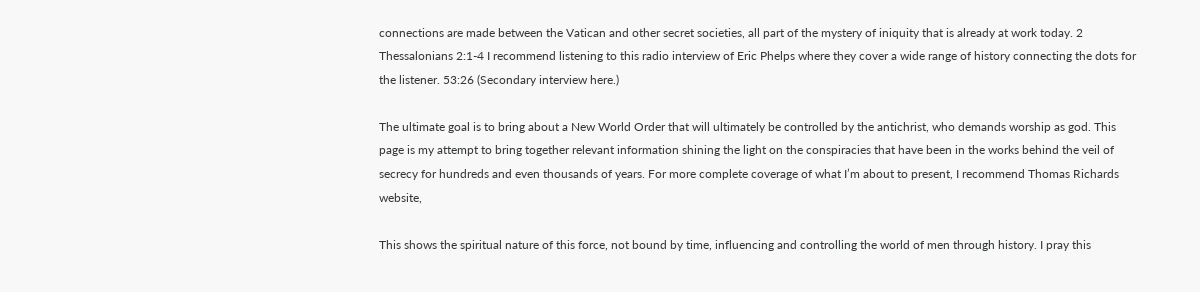connections are made between the Vatican and other secret societies, all part of the mystery of iniquity that is already at work today. 2 Thessalonians 2:1-4 I recommend listening to this radio interview of Eric Phelps where they cover a wide range of history connecting the dots for the listener. 53:26 (Secondary interview here.)

The ultimate goal is to bring about a New World Order that will ultimately be controlled by the antichrist, who demands worship as god. This page is my attempt to bring together relevant information shining the light on the conspiracies that have been in the works behind the veil of secrecy for hundreds and even thousands of years. For more complete coverage of what I’m about to present, I recommend Thomas Richards website,

This shows the spiritual nature of this force, not bound by time, influencing and controlling the world of men through history. I pray this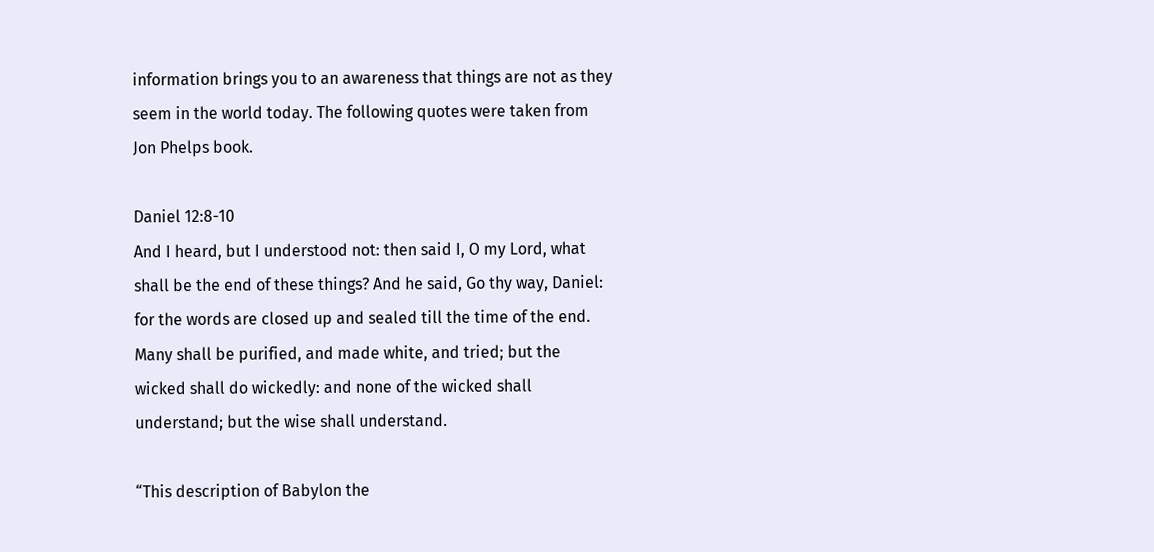information brings you to an awareness that things are not as they seem in the world today. The following quotes were taken from Jon Phelps book.

Daniel 12:8-10
And I heard, but I understood not: then said I, O my Lord, what shall be the end of these things? And he said, Go thy way, Daniel: for the words are closed up and sealed till the time of the end. Many shall be purified, and made white, and tried; but the wicked shall do wickedly: and none of the wicked shall understand; but the wise shall understand.

“This description of Babylon the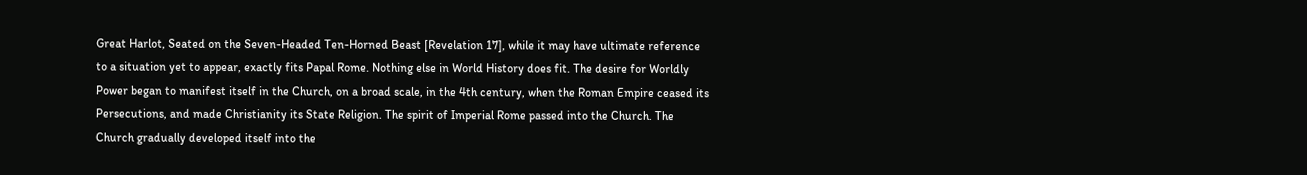Great Harlot, Seated on the Seven-Headed Ten-Horned Beast [Revelation 17], while it may have ultimate reference to a situation yet to appear, exactly fits Papal Rome. Nothing else in World History does fit. The desire for Worldly Power began to manifest itself in the Church, on a broad scale, in the 4th century, when the Roman Empire ceased its Persecutions, and made Christianity its State Religion. The spirit of Imperial Rome passed into the Church. The Church gradually developed itself into the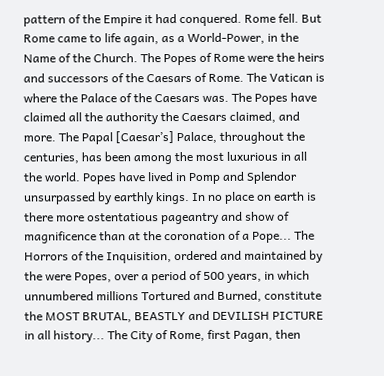pattern of the Empire it had conquered. Rome fell. But Rome came to life again, as a World-Power, in the Name of the Church. The Popes of Rome were the heirs and successors of the Caesars of Rome. The Vatican is where the Palace of the Caesars was. The Popes have claimed all the authority the Caesars claimed, and more. The Papal [Caesar’s] Palace, throughout the centuries, has been among the most luxurious in all the world. Popes have lived in Pomp and Splendor unsurpassed by earthly kings. In no place on earth is there more ostentatious pageantry and show of magnificence than at the coronation of a Pope... The Horrors of the Inquisition, ordered and maintained by the were Popes, over a period of 500 years, in which unnumbered millions Tortured and Burned, constitute the MOST BRUTAL, BEASTLY and DEVILISH PICTURE in all history... The City of Rome, first Pagan, then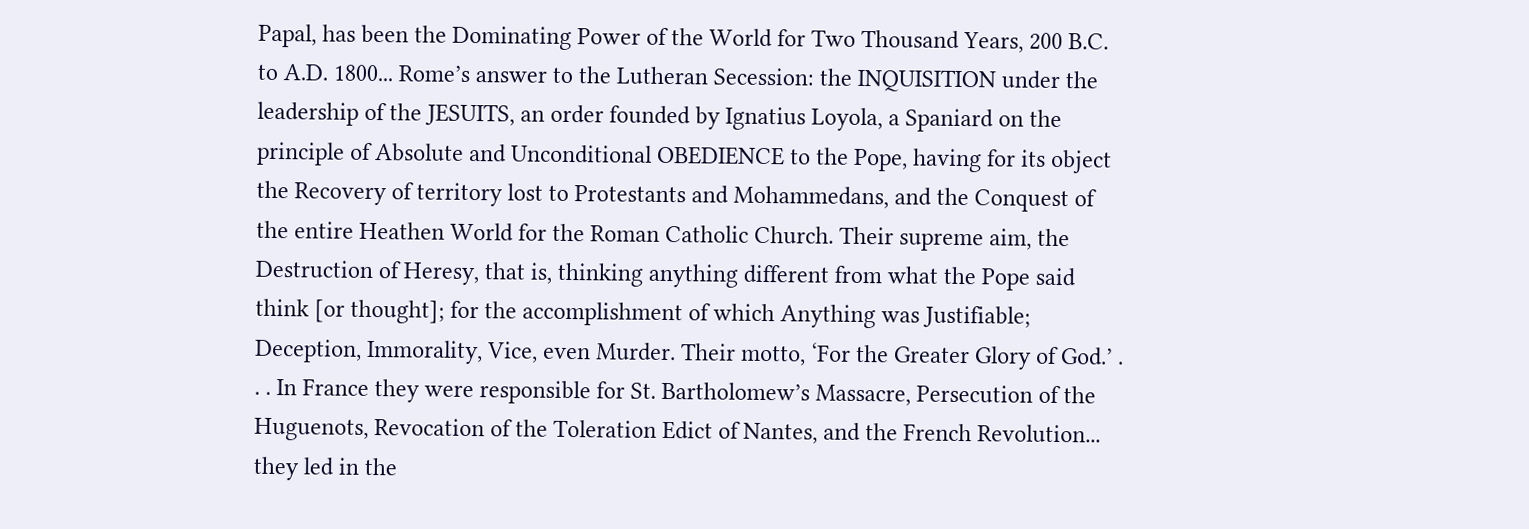Papal, has been the Dominating Power of the World for Two Thousand Years, 200 B.C. to A.D. 1800... Rome’s answer to the Lutheran Secession: the INQUISITION under the leadership of the JESUITS, an order founded by Ignatius Loyola, a Spaniard on the principle of Absolute and Unconditional OBEDIENCE to the Pope, having for its object the Recovery of territory lost to Protestants and Mohammedans, and the Conquest of the entire Heathen World for the Roman Catholic Church. Their supreme aim, the Destruction of Heresy, that is, thinking anything different from what the Pope said think [or thought]; for the accomplishment of which Anything was Justifiable; Deception, Immorality, Vice, even Murder. Their motto, ‘For the Greater Glory of God.’ . . . In France they were responsible for St. Bartholomew’s Massacre, Persecution of the Huguenots, Revocation of the Toleration Edict of Nantes, and the French Revolution... they led in the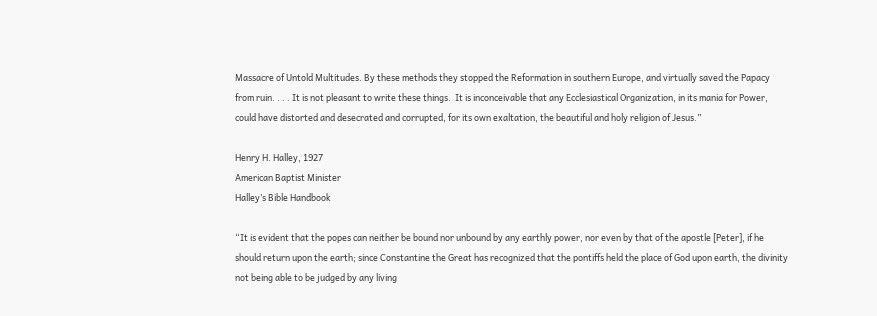Massacre of Untold Multitudes. By these methods they stopped the Reformation in southern Europe, and virtually saved the Papacy from ruin. . . . It is not pleasant to write these things.  It is inconceivable that any Ecclesiastical Organization, in its mania for Power, could have distorted and desecrated and corrupted, for its own exaltation, the beautiful and holy religion of Jesus.”

Henry H. Halley, 1927
American Baptist Minister
Halley’s Bible Handbook

“It is evident that the popes can neither be bound nor unbound by any earthly power, nor even by that of the apostle [Peter], if he should return upon the earth; since Constantine the Great has recognized that the pontiffs held the place of God upon earth, the divinity not being able to be judged by any living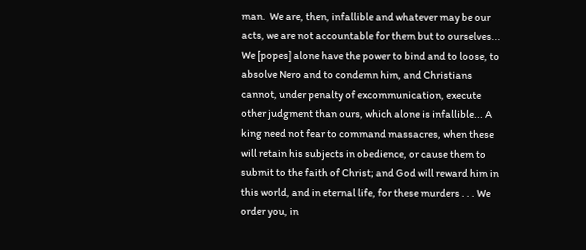man.  We are, then, infallible and whatever may be our acts, we are not accountable for them but to ourselves... We [popes] alone have the power to bind and to loose, to absolve Nero and to condemn him, and Christians cannot, under penalty of excommunication, execute other judgment than ours, which alone is infallible... A king need not fear to command massacres, when these will retain his subjects in obedience, or cause them to submit to the faith of Christ; and God will reward him in this world, and in eternal life, for these murders . . . We order you, in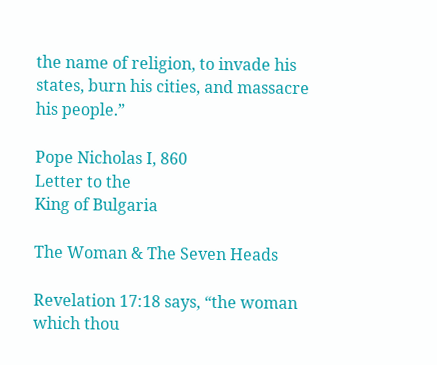the name of religion, to invade his states, burn his cities, and massacre his people.”

Pope Nicholas I, 860
Letter to the
King of Bulgaria

The Woman & The Seven Heads

Revelation 17:18 says, “the woman which thou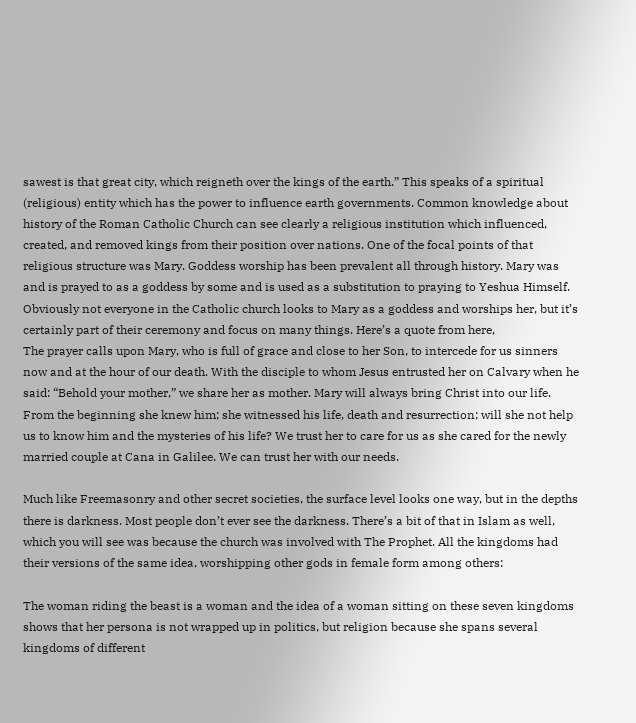sawest is that great city, which reigneth over the kings of the earth.” This speaks of a spiritual (religious) entity which has the power to influence earth governments. Common knowledge about history of the Roman Catholic Church can see clearly a religious institution which influenced, created, and removed kings from their position over nations. One of the focal points of that religious structure was Mary. Goddess worship has been prevalent all through history. Mary was and is prayed to as a goddess by some and is used as a substitution to praying to Yeshua Himself. Obviously not everyone in the Catholic church looks to Mary as a goddess and worships her, but it’s certainly part of their ceremony and focus on many things. Here’s a quote from here,
The prayer calls upon Mary, who is full of grace and close to her Son, to intercede for us sinners now and at the hour of our death. With the disciple to whom Jesus entrusted her on Calvary when he said: “Behold your mother,” we share her as mother. Mary will always bring Christ into our life. From the beginning she knew him; she witnessed his life, death and resurrection; will she not help us to know him and the mysteries of his life? We trust her to care for us as she cared for the newly married couple at Cana in Galilee. We can trust her with our needs.

Much like Freemasonry and other secret societies, the surface level looks one way, but in the depths there is darkness. Most people don’t ever see the darkness. There’s a bit of that in Islam as well, which you will see was because the church was involved with The Prophet. All the kingdoms had their versions of the same idea, worshipping other gods in female form among others:

The woman riding the beast is a woman and the idea of a woman sitting on these seven kingdoms shows that her persona is not wrapped up in politics, but religion because she spans several kingdoms of different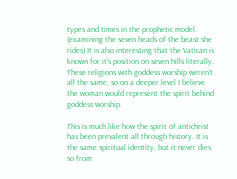types and times in the prophetic model. (examining the seven heads of the beast she rides) It is also interesting that the Vatican is known for it’s position on seven hills literally. These religions with goddess worship weren’t all the same, so on a deeper level I believe the woman would represent the spirit behind goddess worship.

This is much like how the spirit of antichrist has been prevalent all through history. It is the same spiritual identity, but it never dies so from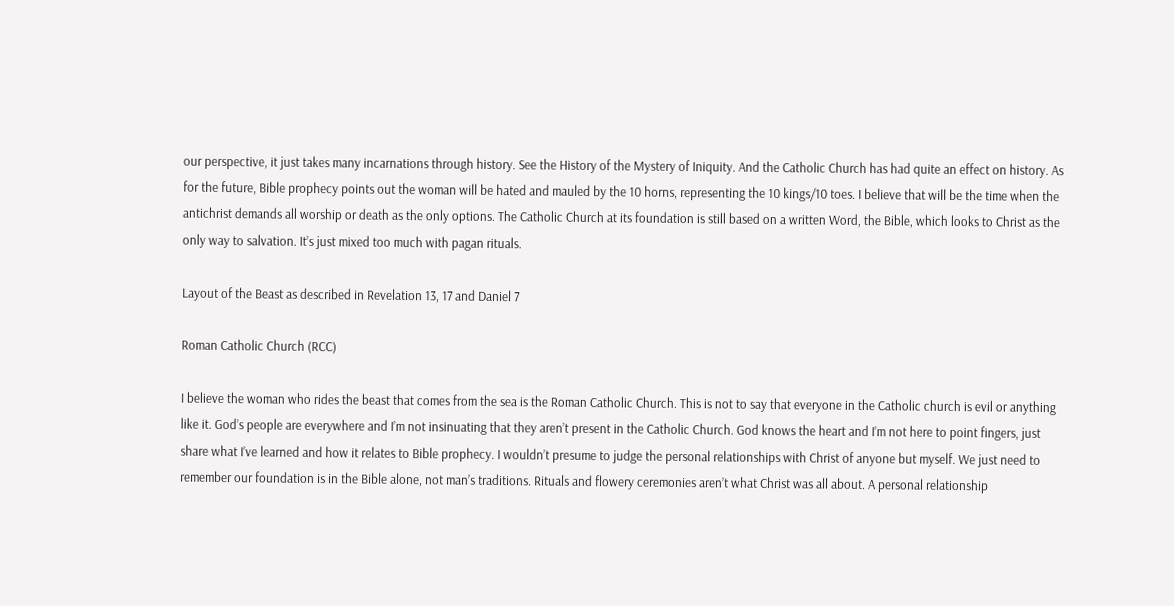our perspective, it just takes many incarnations through history. See the History of the Mystery of Iniquity. And the Catholic Church has had quite an effect on history. As for the future, Bible prophecy points out the woman will be hated and mauled by the 10 horns, representing the 10 kings/10 toes. I believe that will be the time when the antichrist demands all worship or death as the only options. The Catholic Church at its foundation is still based on a written Word, the Bible, which looks to Christ as the only way to salvation. It’s just mixed too much with pagan rituals.

Layout of the Beast as described in Revelation 13, 17 and Daniel 7

Roman Catholic Church (RCC)

I believe the woman who rides the beast that comes from the sea is the Roman Catholic Church. This is not to say that everyone in the Catholic church is evil or anything like it. God’s people are everywhere and I’m not insinuating that they aren’t present in the Catholic Church. God knows the heart and I’m not here to point fingers, just share what I’ve learned and how it relates to Bible prophecy. I wouldn’t presume to judge the personal relationships with Christ of anyone but myself. We just need to remember our foundation is in the Bible alone, not man’s traditions. Rituals and flowery ceremonies aren’t what Christ was all about. A personal relationship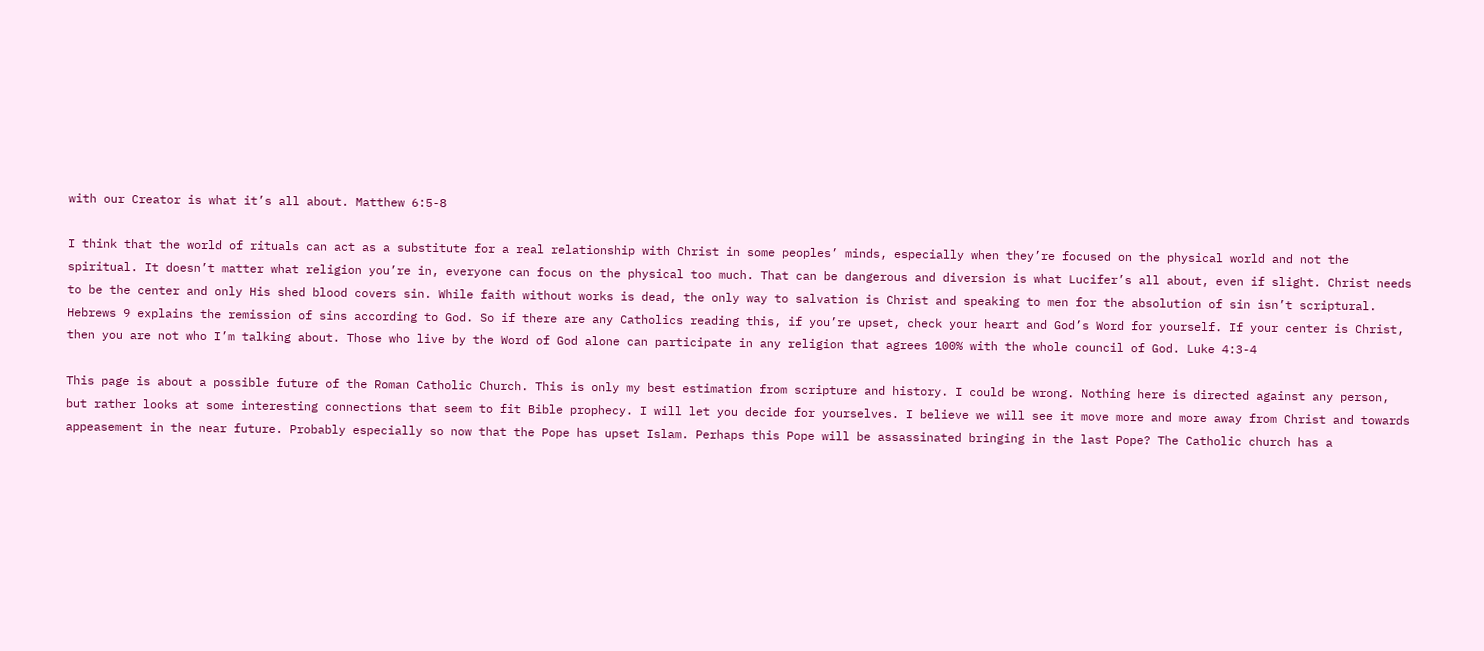with our Creator is what it’s all about. Matthew 6:5-8

I think that the world of rituals can act as a substitute for a real relationship with Christ in some peoples’ minds, especially when they’re focused on the physical world and not the spiritual. It doesn’t matter what religion you’re in, everyone can focus on the physical too much. That can be dangerous and diversion is what Lucifer’s all about, even if slight. Christ needs to be the center and only His shed blood covers sin. While faith without works is dead, the only way to salvation is Christ and speaking to men for the absolution of sin isn’t scriptural. Hebrews 9 explains the remission of sins according to God. So if there are any Catholics reading this, if you’re upset, check your heart and God’s Word for yourself. If your center is Christ, then you are not who I’m talking about. Those who live by the Word of God alone can participate in any religion that agrees 100% with the whole council of God. Luke 4:3-4

This page is about a possible future of the Roman Catholic Church. This is only my best estimation from scripture and history. I could be wrong. Nothing here is directed against any person, but rather looks at some interesting connections that seem to fit Bible prophecy. I will let you decide for yourselves. I believe we will see it move more and more away from Christ and towards appeasement in the near future. Probably especially so now that the Pope has upset Islam. Perhaps this Pope will be assassinated bringing in the last Pope? The Catholic church has a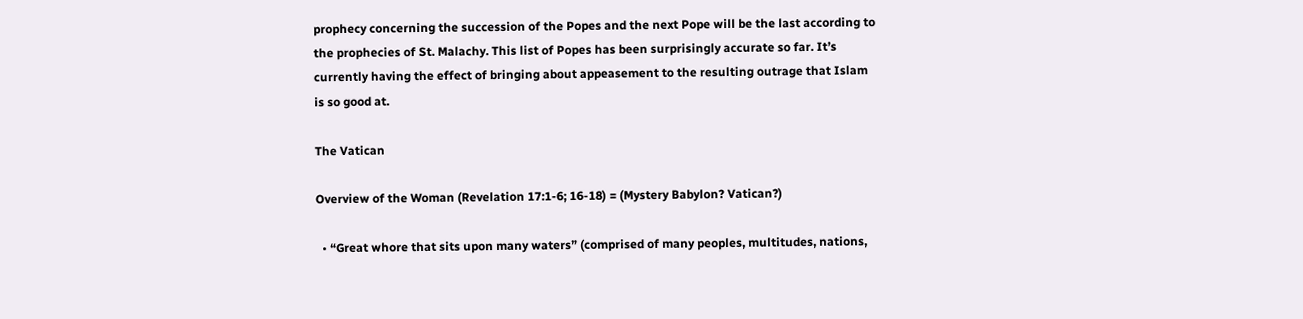prophecy concerning the succession of the Popes and the next Pope will be the last according to the prophecies of St. Malachy. This list of Popes has been surprisingly accurate so far. It’s currently having the effect of bringing about appeasement to the resulting outrage that Islam is so good at.

The Vatican

Overview of the Woman (Revelation 17:1-6; 16-18) = (Mystery Babylon? Vatican?)

  • “Great whore that sits upon many waters” (comprised of many peoples, multitudes, nations,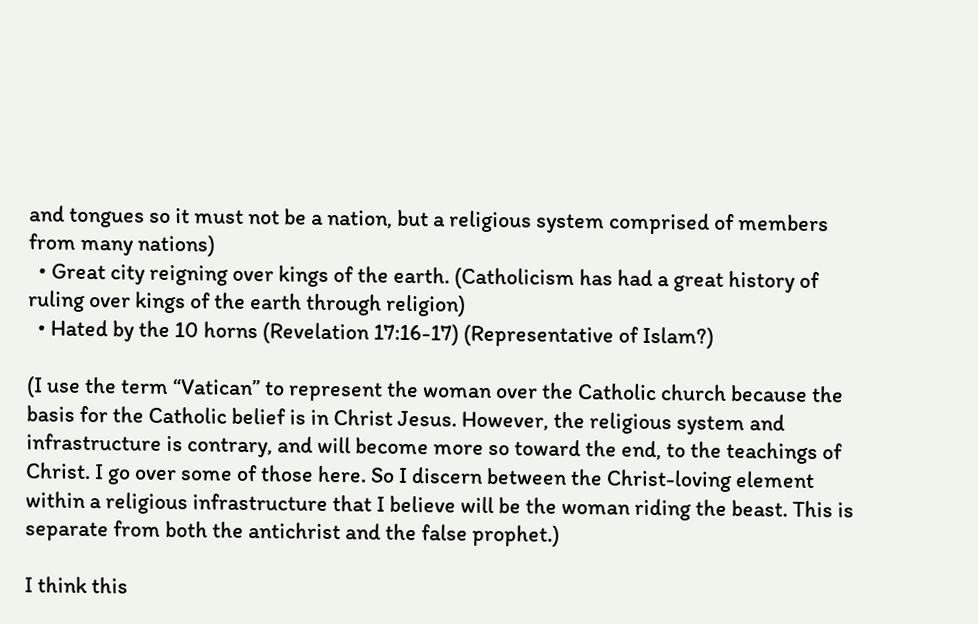and tongues so it must not be a nation, but a religious system comprised of members from many nations)
  • Great city reigning over kings of the earth. (Catholicism has had a great history of ruling over kings of the earth through religion)
  • Hated by the 10 horns (Revelation 17:16-17) (Representative of Islam?)

(I use the term “Vatican” to represent the woman over the Catholic church because the basis for the Catholic belief is in Christ Jesus. However, the religious system and infrastructure is contrary, and will become more so toward the end, to the teachings of Christ. I go over some of those here. So I discern between the Christ-loving element within a religious infrastructure that I believe will be the woman riding the beast. This is separate from both the antichrist and the false prophet.)

I think this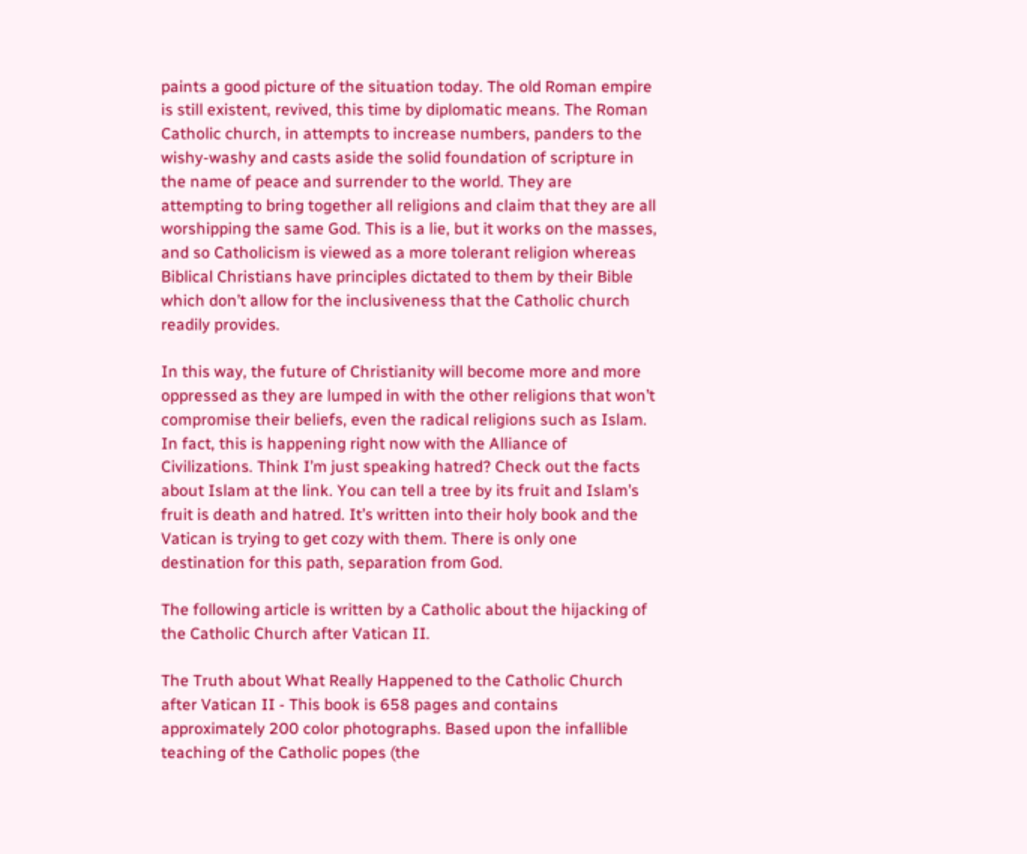paints a good picture of the situation today. The old Roman empire is still existent, revived, this time by diplomatic means. The Roman Catholic church, in attempts to increase numbers, panders to the wishy-washy and casts aside the solid foundation of scripture in the name of peace and surrender to the world. They are attempting to bring together all religions and claim that they are all worshipping the same God. This is a lie, but it works on the masses, and so Catholicism is viewed as a more tolerant religion whereas Biblical Christians have principles dictated to them by their Bible which don’t allow for the inclusiveness that the Catholic church readily provides.

In this way, the future of Christianity will become more and more oppressed as they are lumped in with the other religions that won’t compromise their beliefs, even the radical religions such as Islam. In fact, this is happening right now with the Alliance of Civilizations. Think I’m just speaking hatred? Check out the facts about Islam at the link. You can tell a tree by its fruit and Islam’s fruit is death and hatred. It’s written into their holy book and the Vatican is trying to get cozy with them. There is only one destination for this path, separation from God.

The following article is written by a Catholic about the hijacking of the Catholic Church after Vatican II.

The Truth about What Really Happened to the Catholic Church after Vatican II - This book is 658 pages and contains approximately 200 color photographs. Based upon the infallible teaching of the Catholic popes (the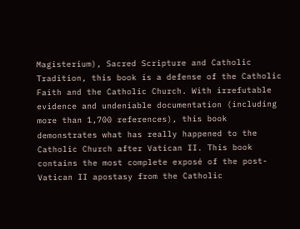Magisterium), Sacred Scripture and Catholic Tradition, this book is a defense of the Catholic Faith and the Catholic Church. With irrefutable evidence and undeniable documentation (including more than 1,700 references), this book demonstrates what has really happened to the Catholic Church after Vatican II. This book contains the most complete exposé of the post-Vatican II apostasy from the Catholic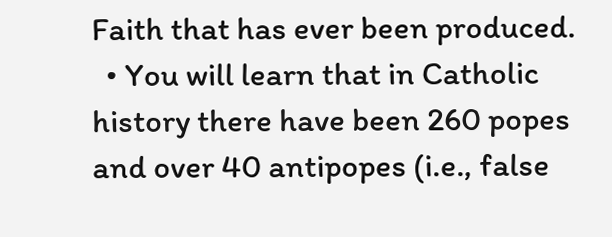Faith that has ever been produced.
  • You will learn that in Catholic history there have been 260 popes and over 40 antipopes (i.e., false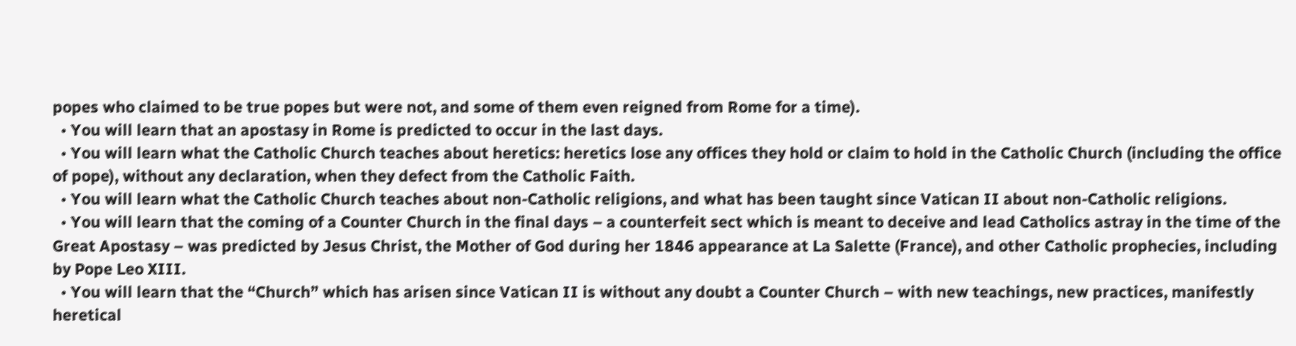popes who claimed to be true popes but were not, and some of them even reigned from Rome for a time).
  • You will learn that an apostasy in Rome is predicted to occur in the last days.
  • You will learn what the Catholic Church teaches about heretics: heretics lose any offices they hold or claim to hold in the Catholic Church (including the office of pope), without any declaration, when they defect from the Catholic Faith.
  • You will learn what the Catholic Church teaches about non-Catholic religions, and what has been taught since Vatican II about non-Catholic religions.
  • You will learn that the coming of a Counter Church in the final days – a counterfeit sect which is meant to deceive and lead Catholics astray in the time of the Great Apostasy – was predicted by Jesus Christ, the Mother of God during her 1846 appearance at La Salette (France), and other Catholic prophecies, including by Pope Leo XIII.
  • You will learn that the “Church” which has arisen since Vatican II is without any doubt a Counter Church – with new teachings, new practices, manifestly heretical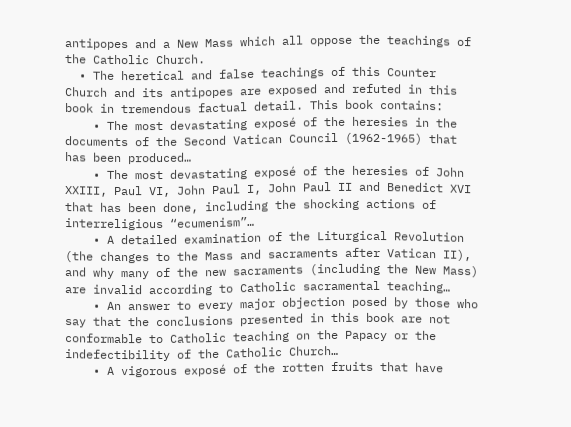antipopes and a New Mass which all oppose the teachings of the Catholic Church.
  • The heretical and false teachings of this Counter Church and its antipopes are exposed and refuted in this book in tremendous factual detail. This book contains:
    • The most devastating exposé of the heresies in the documents of the Second Vatican Council (1962-1965) that has been produced…
    • The most devastating exposé of the heresies of John XXIII, Paul VI, John Paul I, John Paul II and Benedict XVI that has been done, including the shocking actions of interreligious “ecumenism”…
    • A detailed examination of the Liturgical Revolution (the changes to the Mass and sacraments after Vatican II), and why many of the new sacraments (including the New Mass) are invalid according to Catholic sacramental teaching…
    • An answer to every major objection posed by those who say that the conclusions presented in this book are not conformable to Catholic teaching on the Papacy or the indefectibility of the Catholic Church…
    • A vigorous exposé of the rotten fruits that have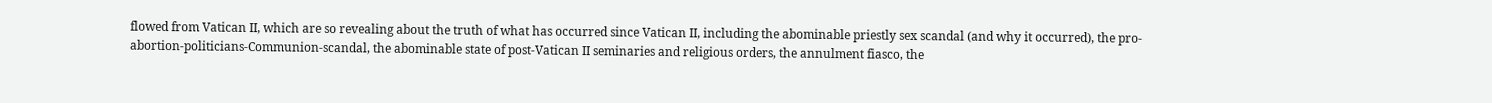flowed from Vatican II, which are so revealing about the truth of what has occurred since Vatican II, including the abominable priestly sex scandal (and why it occurred), the pro-abortion-politicians-Communion-scandal, the abominable state of post-Vatican II seminaries and religious orders, the annulment fiasco, the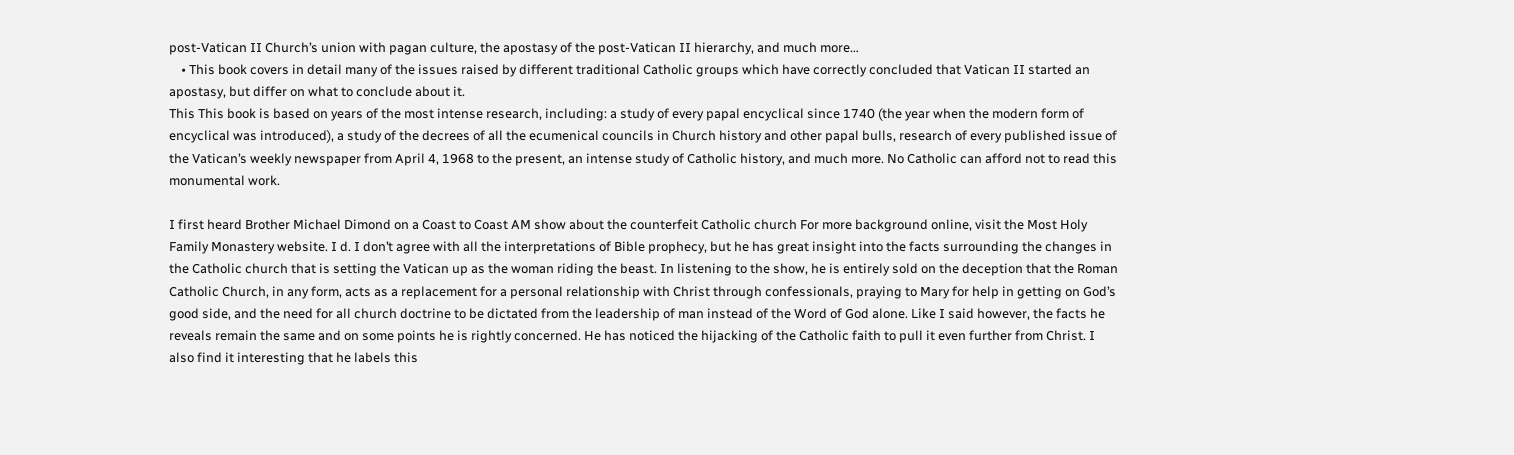post-Vatican II Church’s union with pagan culture, the apostasy of the post-Vatican II hierarchy, and much more…
    • This book covers in detail many of the issues raised by different traditional Catholic groups which have correctly concluded that Vatican II started an apostasy, but differ on what to conclude about it.
This This book is based on years of the most intense research, including: a study of every papal encyclical since 1740 (the year when the modern form of encyclical was introduced), a study of the decrees of all the ecumenical councils in Church history and other papal bulls, research of every published issue of the Vatican’s weekly newspaper from April 4, 1968 to the present, an intense study of Catholic history, and much more. No Catholic can afford not to read this monumental work.

I first heard Brother Michael Dimond on a Coast to Coast AM show about the counterfeit Catholic church For more background online, visit the Most Holy Family Monastery website. I d. I don’t agree with all the interpretations of Bible prophecy, but he has great insight into the facts surrounding the changes in the Catholic church that is setting the Vatican up as the woman riding the beast. In listening to the show, he is entirely sold on the deception that the Roman Catholic Church, in any form, acts as a replacement for a personal relationship with Christ through confessionals, praying to Mary for help in getting on God’s good side, and the need for all church doctrine to be dictated from the leadership of man instead of the Word of God alone. Like I said however, the facts he reveals remain the same and on some points he is rightly concerned. He has noticed the hijacking of the Catholic faith to pull it even further from Christ. I also find it interesting that he labels this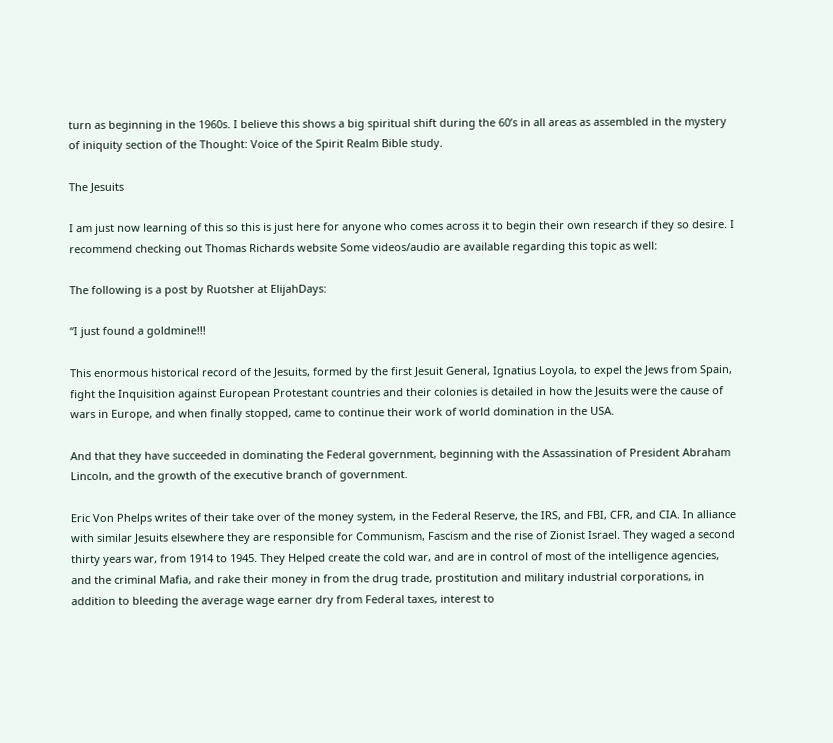turn as beginning in the 1960s. I believe this shows a big spiritual shift during the 60’s in all areas as assembled in the mystery of iniquity section of the Thought: Voice of the Spirit Realm Bible study.

The Jesuits

I am just now learning of this so this is just here for anyone who comes across it to begin their own research if they so desire. I recommend checking out Thomas Richards website Some videos/audio are available regarding this topic as well:

The following is a post by Ruotsher at ElijahDays:

“I just found a goldmine!!!

This enormous historical record of the Jesuits, formed by the first Jesuit General, Ignatius Loyola, to expel the Jews from Spain, fight the Inquisition against European Protestant countries and their colonies is detailed in how the Jesuits were the cause of wars in Europe, and when finally stopped, came to continue their work of world domination in the USA.

And that they have succeeded in dominating the Federal government, beginning with the Assassination of President Abraham Lincoln, and the growth of the executive branch of government.

Eric Von Phelps writes of their take over of the money system, in the Federal Reserve, the IRS, and FBI, CFR, and CIA. In alliance with similar Jesuits elsewhere they are responsible for Communism, Fascism and the rise of Zionist Israel. They waged a second thirty years war, from 1914 to 1945. They Helped create the cold war, and are in control of most of the intelligence agencies, and the criminal Mafia, and rake their money in from the drug trade, prostitution and military industrial corporations, in addition to bleeding the average wage earner dry from Federal taxes, interest to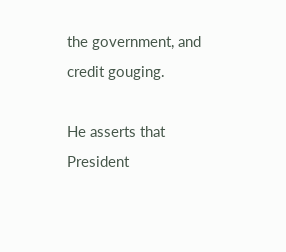the government, and credit gouging.

He asserts that President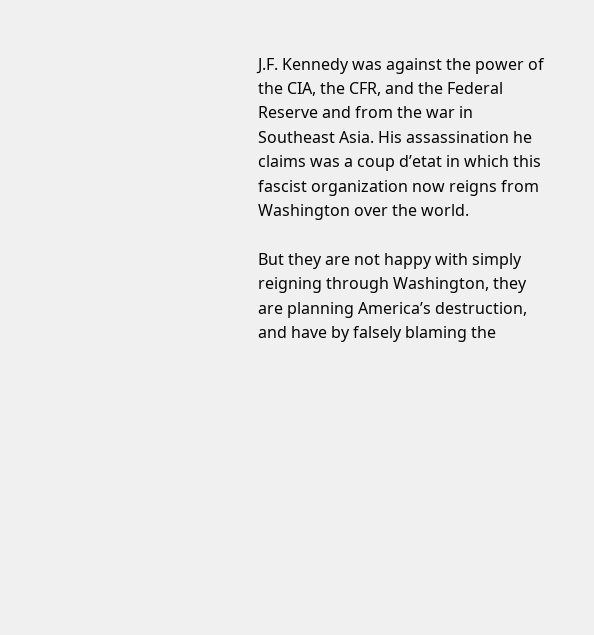J.F. Kennedy was against the power of the CIA, the CFR, and the Federal Reserve and from the war in Southeast Asia. His assassination he claims was a coup d’etat in which this fascist organization now reigns from Washington over the world.

But they are not happy with simply reigning through Washington, they are planning America’s destruction, and have by falsely blaming the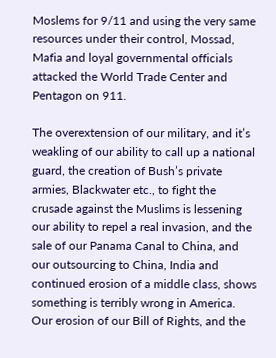Moslems for 9/11 and using the very same resources under their control, Mossad, Mafia and loyal governmental officials attacked the World Trade Center and Pentagon on 911.

The overextension of our military, and it’s weakling of our ability to call up a national guard, the creation of Bush’s private armies, Blackwater etc., to fight the crusade against the Muslims is lessening our ability to repel a real invasion, and the sale of our Panama Canal to China, and our outsourcing to China, India and continued erosion of a middle class, shows something is terribly wrong in America. Our erosion of our Bill of Rights, and the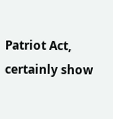Patriot Act, certainly show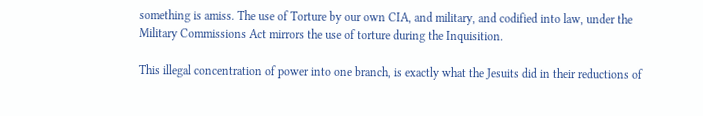something is amiss. The use of Torture by our own CIA, and military, and codified into law, under the Military Commissions Act mirrors the use of torture during the Inquisition.

This illegal concentration of power into one branch, is exactly what the Jesuits did in their reductions of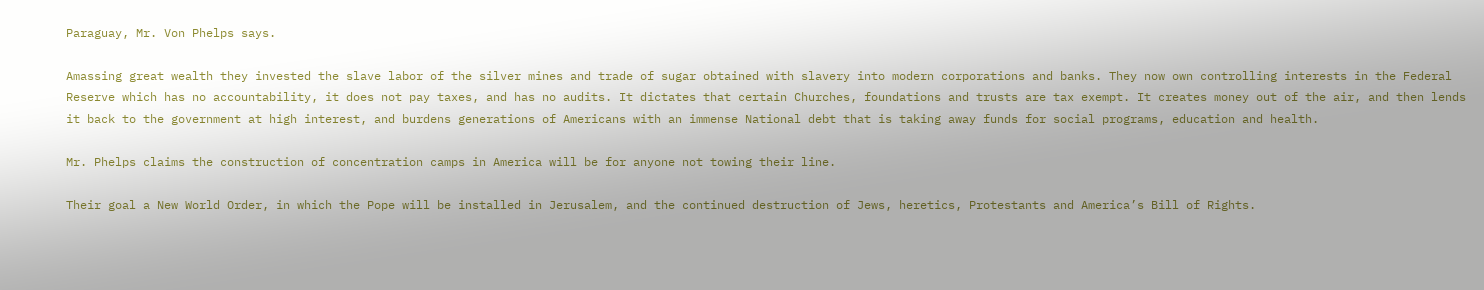Paraguay, Mr. Von Phelps says.

Amassing great wealth they invested the slave labor of the silver mines and trade of sugar obtained with slavery into modern corporations and banks. They now own controlling interests in the Federal Reserve which has no accountability, it does not pay taxes, and has no audits. It dictates that certain Churches, foundations and trusts are tax exempt. It creates money out of the air, and then lends it back to the government at high interest, and burdens generations of Americans with an immense National debt that is taking away funds for social programs, education and health.

Mr. Phelps claims the construction of concentration camps in America will be for anyone not towing their line.

Their goal a New World Order, in which the Pope will be installed in Jerusalem, and the continued destruction of Jews, heretics, Protestants and America’s Bill of Rights.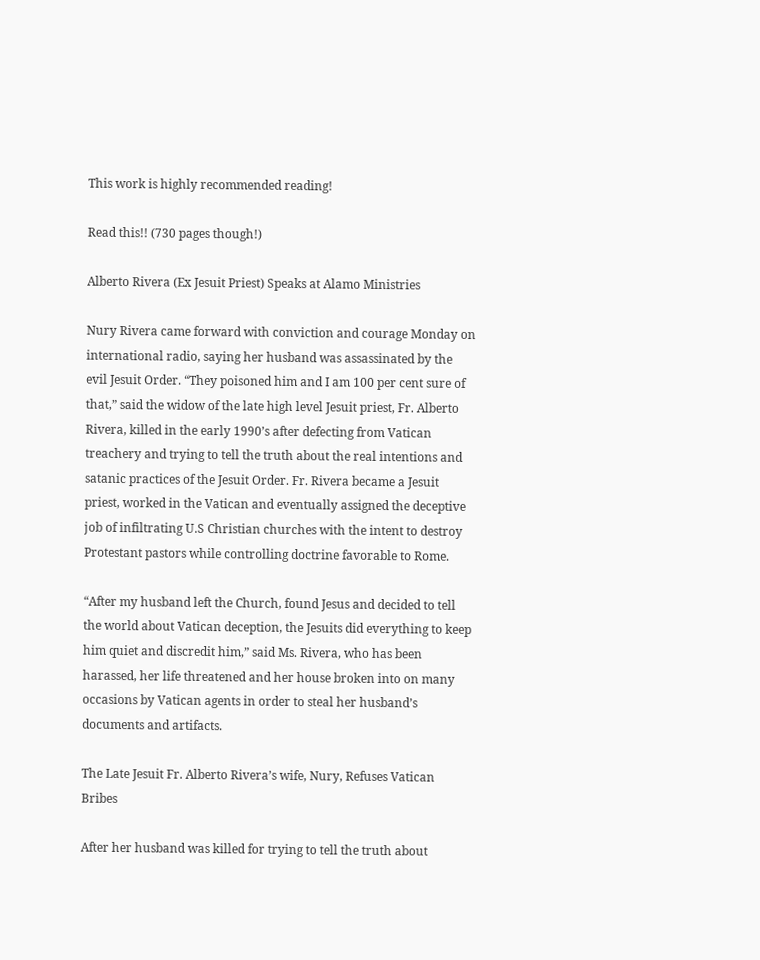This work is highly recommended reading!

Read this!! (730 pages though!)

Alberto Rivera (Ex Jesuit Priest) Speaks at Alamo Ministries

Nury Rivera came forward with conviction and courage Monday on international radio, saying her husband was assassinated by the evil Jesuit Order. “They poisoned him and I am 100 per cent sure of that,” said the widow of the late high level Jesuit priest, Fr. Alberto Rivera, killed in the early 1990’s after defecting from Vatican treachery and trying to tell the truth about the real intentions and satanic practices of the Jesuit Order. Fr. Rivera became a Jesuit priest, worked in the Vatican and eventually assigned the deceptive job of infiltrating U.S Christian churches with the intent to destroy Protestant pastors while controlling doctrine favorable to Rome.

“After my husband left the Church, found Jesus and decided to tell the world about Vatican deception, the Jesuits did everything to keep him quiet and discredit him,” said Ms. Rivera, who has been harassed, her life threatened and her house broken into on many occasions by Vatican agents in order to steal her husband’s documents and artifacts.

The Late Jesuit Fr. Alberto Rivera’s wife, Nury, Refuses Vatican Bribes

After her husband was killed for trying to tell the truth about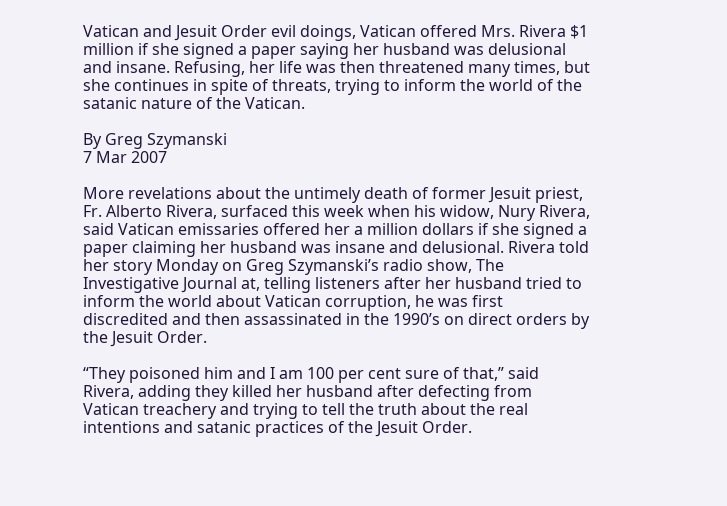Vatican and Jesuit Order evil doings, Vatican offered Mrs. Rivera $1 million if she signed a paper saying her husband was delusional and insane. Refusing, her life was then threatened many times, but she continues in spite of threats, trying to inform the world of the satanic nature of the Vatican.

By Greg Szymanski
7 Mar 2007

More revelations about the untimely death of former Jesuit priest, Fr. Alberto Rivera, surfaced this week when his widow, Nury Rivera, said Vatican emissaries offered her a million dollars if she signed a paper claiming her husband was insane and delusional. Rivera told her story Monday on Greg Szymanski’s radio show, The Investigative Journal at, telling listeners after her husband tried to inform the world about Vatican corruption, he was first discredited and then assassinated in the 1990’s on direct orders by the Jesuit Order.

“They poisoned him and I am 100 per cent sure of that,” said Rivera, adding they killed her husband after defecting from Vatican treachery and trying to tell the truth about the real intentions and satanic practices of the Jesuit Order.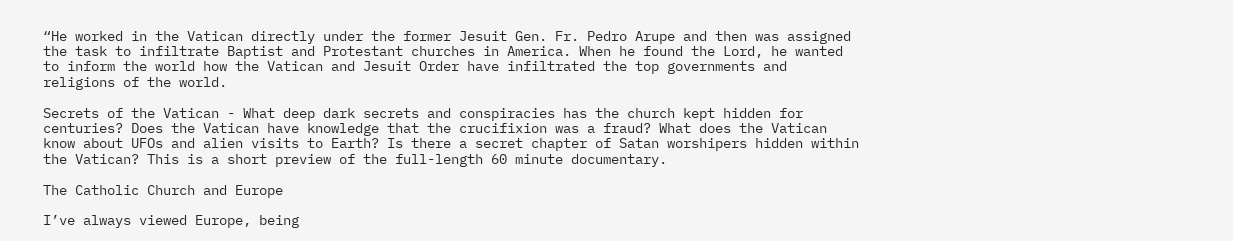“He worked in the Vatican directly under the former Jesuit Gen. Fr. Pedro Arupe and then was assigned the task to infiltrate Baptist and Protestant churches in America. When he found the Lord, he wanted to inform the world how the Vatican and Jesuit Order have infiltrated the top governments and religions of the world.

Secrets of the Vatican - What deep dark secrets and conspiracies has the church kept hidden for centuries? Does the Vatican have knowledge that the crucifixion was a fraud? What does the Vatican know about UFOs and alien visits to Earth? Is there a secret chapter of Satan worshipers hidden within the Vatican? This is a short preview of the full-length 60 minute documentary.

The Catholic Church and Europe

I’ve always viewed Europe, being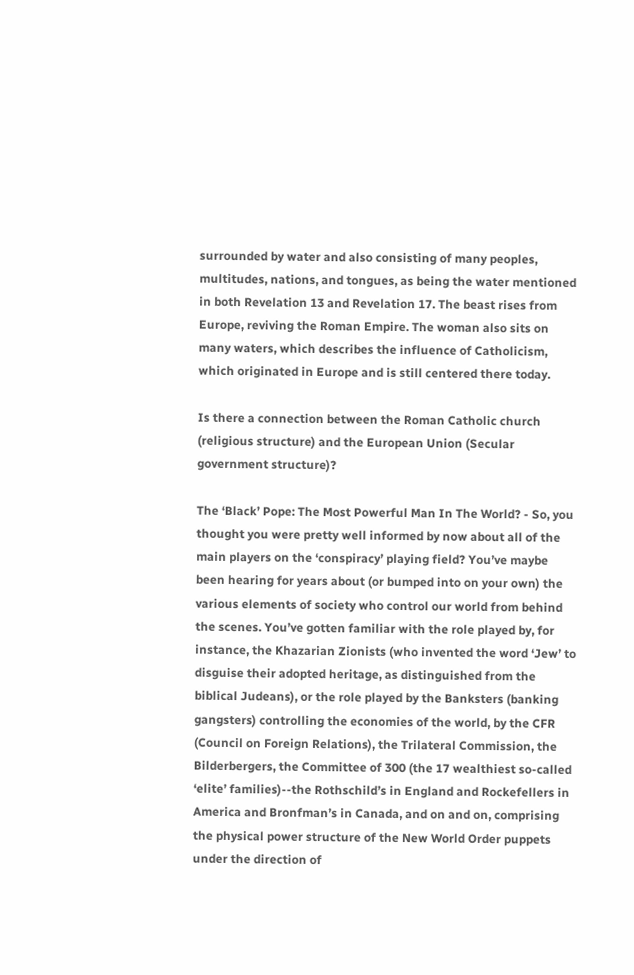surrounded by water and also consisting of many peoples, multitudes, nations, and tongues, as being the water mentioned in both Revelation 13 and Revelation 17. The beast rises from Europe, reviving the Roman Empire. The woman also sits on many waters, which describes the influence of Catholicism, which originated in Europe and is still centered there today.

Is there a connection between the Roman Catholic church (religious structure) and the European Union (Secular government structure)?

The ‘Black’ Pope: The Most Powerful Man In The World? - So, you thought you were pretty well informed by now about all of the main players on the ‘conspiracy’ playing field? You’ve maybe been hearing for years about (or bumped into on your own) the various elements of society who control our world from behind the scenes. You’ve gotten familiar with the role played by, for instance, the Khazarian Zionists (who invented the word ‘Jew’ to disguise their adopted heritage, as distinguished from the biblical Judeans), or the role played by the Banksters (banking gangsters) controlling the economies of the world, by the CFR (Council on Foreign Relations), the Trilateral Commission, the Bilderbergers, the Committee of 300 (the 17 wealthiest so-called ‘elite’ families)--the Rothschild’s in England and Rockefellers in America and Bronfman’s in Canada, and on and on, comprising the physical power structure of the New World Order puppets under the direction of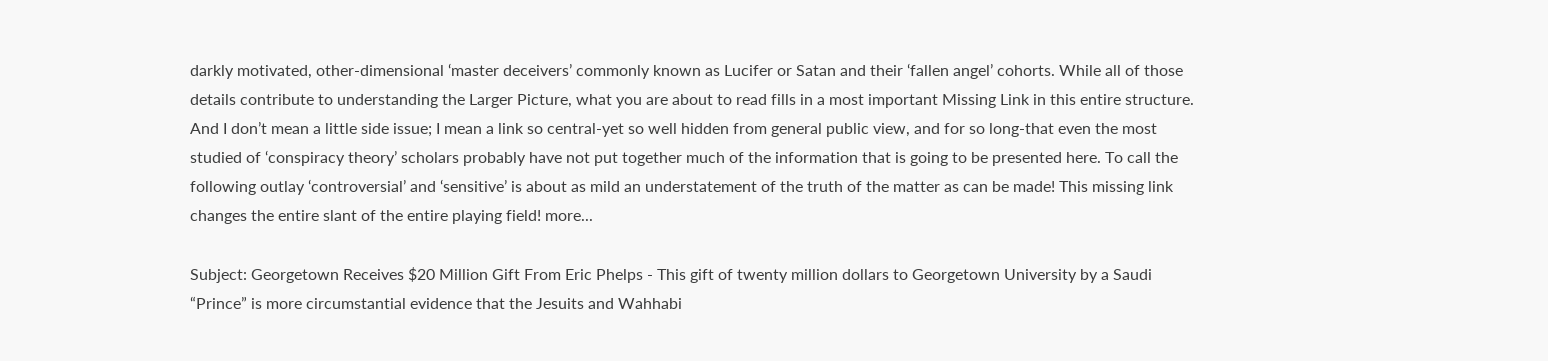darkly motivated, other-dimensional ‘master deceivers’ commonly known as Lucifer or Satan and their ‘fallen angel’ cohorts. While all of those details contribute to understanding the Larger Picture, what you are about to read fills in a most important Missing Link in this entire structure. And I don’t mean a little side issue; I mean a link so central-yet so well hidden from general public view, and for so long-that even the most studied of ‘conspiracy theory’ scholars probably have not put together much of the information that is going to be presented here. To call the following outlay ‘controversial’ and ‘sensitive’ is about as mild an understatement of the truth of the matter as can be made! This missing link changes the entire slant of the entire playing field! more...

Subject: Georgetown Receives $20 Million Gift From Eric Phelps - This gift of twenty million dollars to Georgetown University by a Saudi “Prince” is more circumstantial evidence that the Jesuits and Wahhabi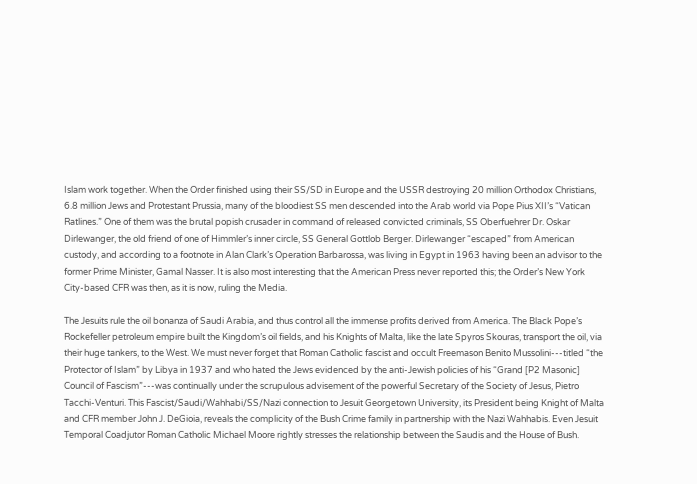Islam work together. When the Order finished using their SS/SD in Europe and the USSR destroying 20 million Orthodox Christians, 6.8 million Jews and Protestant Prussia, many of the bloodiest SS men descended into the Arab world via Pope Pius XII’s “Vatican Ratlines.” One of them was the brutal popish crusader in command of released convicted criminals, SS Oberfuehrer Dr. Oskar Dirlewanger, the old friend of one of Himmler’s inner circle, SS General Gottlob Berger. Dirlewanger “escaped” from American custody, and according to a footnote in Alan Clark’s Operation Barbarossa, was living in Egypt in 1963 having been an advisor to the former Prime Minister, Gamal Nasser. It is also most interesting that the American Press never reported this; the Order’s New York City-based CFR was then, as it is now, ruling the Media.

The Jesuits rule the oil bonanza of Saudi Arabia, and thus control all the immense profits derived from America. The Black Pope’s Rockefeller petroleum empire built the Kingdom’s oil fields, and his Knights of Malta, like the late Spyros Skouras, transport the oil, via their huge tankers, to the West. We must never forget that Roman Catholic fascist and occult Freemason Benito Mussolini---titled “the Protector of Islam” by Libya in 1937 and who hated the Jews evidenced by the anti-Jewish policies of his “Grand [P2 Masonic] Council of Fascism”---was continually under the scrupulous advisement of the powerful Secretary of the Society of Jesus, Pietro Tacchi-Venturi. This Fascist/Saudi/Wahhabi/SS/Nazi connection to Jesuit Georgetown University, its President being Knight of Malta and CFR member John J. DeGioia, reveals the complicity of the Bush Crime family in partnership with the Nazi Wahhabis. Even Jesuit Temporal Coadjutor Roman Catholic Michael Moore rightly stresses the relationship between the Saudis and the House of Bush.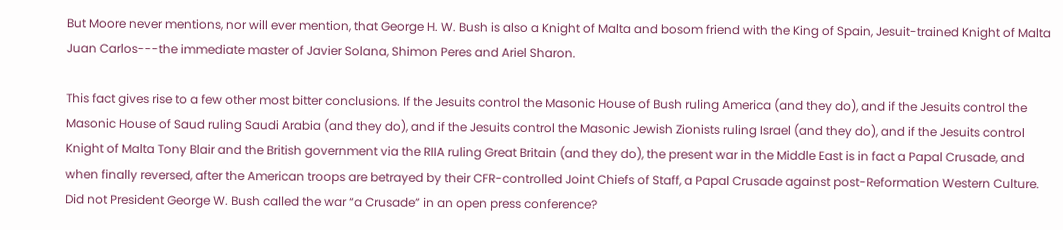But Moore never mentions, nor will ever mention, that George H. W. Bush is also a Knight of Malta and bosom friend with the King of Spain, Jesuit-trained Knight of Malta Juan Carlos---the immediate master of Javier Solana, Shimon Peres and Ariel Sharon.

This fact gives rise to a few other most bitter conclusions. If the Jesuits control the Masonic House of Bush ruling America (and they do), and if the Jesuits control the Masonic House of Saud ruling Saudi Arabia (and they do), and if the Jesuits control the Masonic Jewish Zionists ruling Israel (and they do), and if the Jesuits control Knight of Malta Tony Blair and the British government via the RIIA ruling Great Britain (and they do), the present war in the Middle East is in fact a Papal Crusade, and when finally reversed, after the American troops are betrayed by their CFR-controlled Joint Chiefs of Staff, a Papal Crusade against post-Reformation Western Culture. Did not President George W. Bush called the war “a Crusade” in an open press conference?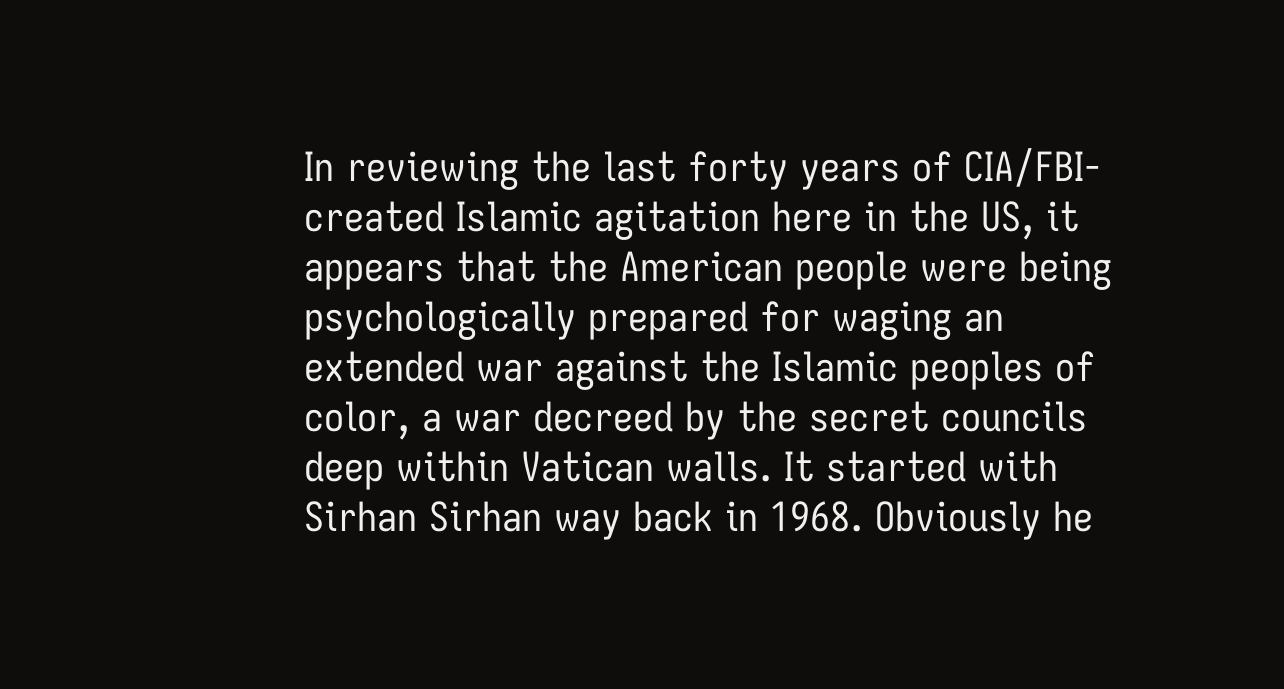In reviewing the last forty years of CIA/FBI-created Islamic agitation here in the US, it appears that the American people were being psychologically prepared for waging an extended war against the Islamic peoples of color, a war decreed by the secret councils deep within Vatican walls. It started with Sirhan Sirhan way back in 1968. Obviously he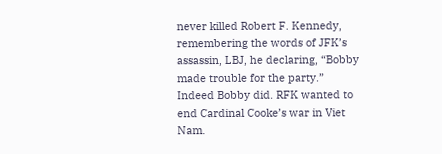never killed Robert F. Kennedy, remembering the words of JFK’s assassin, LBJ, he declaring, “Bobby made trouble for the party.” Indeed Bobby did. RFK wanted to end Cardinal Cooke’s war in Viet Nam.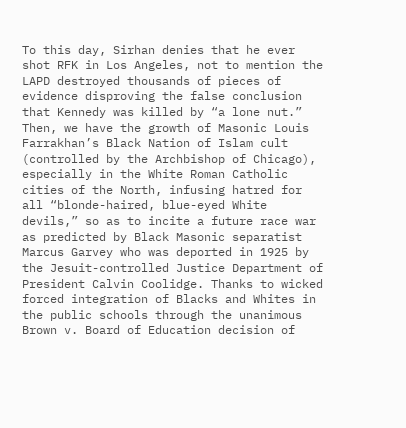To this day, Sirhan denies that he ever shot RFK in Los Angeles, not to mention the LAPD destroyed thousands of pieces of evidence disproving the false conclusion that Kennedy was killed by “a lone nut.” Then, we have the growth of Masonic Louis Farrakhan’s Black Nation of Islam cult (controlled by the Archbishop of Chicago), especially in the White Roman Catholic cities of the North, infusing hatred for all “blonde-haired, blue-eyed White devils,” so as to incite a future race war as predicted by Black Masonic separatist Marcus Garvey who was deported in 1925 by the Jesuit-controlled Justice Department of President Calvin Coolidge. Thanks to wicked forced integration of Blacks and Whites in the public schools through the unanimous Brown v. Board of Education decision of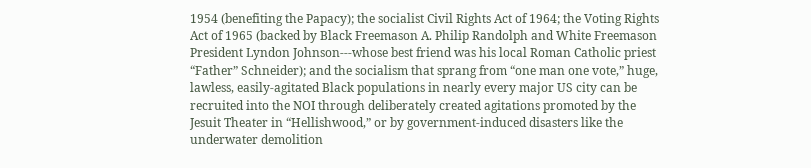1954 (benefiting the Papacy); the socialist Civil Rights Act of 1964; the Voting Rights Act of 1965 (backed by Black Freemason A. Philip Randolph and White Freemason President Lyndon Johnson---whose best friend was his local Roman Catholic priest “Father” Schneider); and the socialism that sprang from “one man one vote,” huge, lawless, easily-agitated Black populations in nearly every major US city can be recruited into the NOI through deliberately created agitations promoted by the Jesuit Theater in “Hellishwood,” or by government-induced disasters like the underwater demolition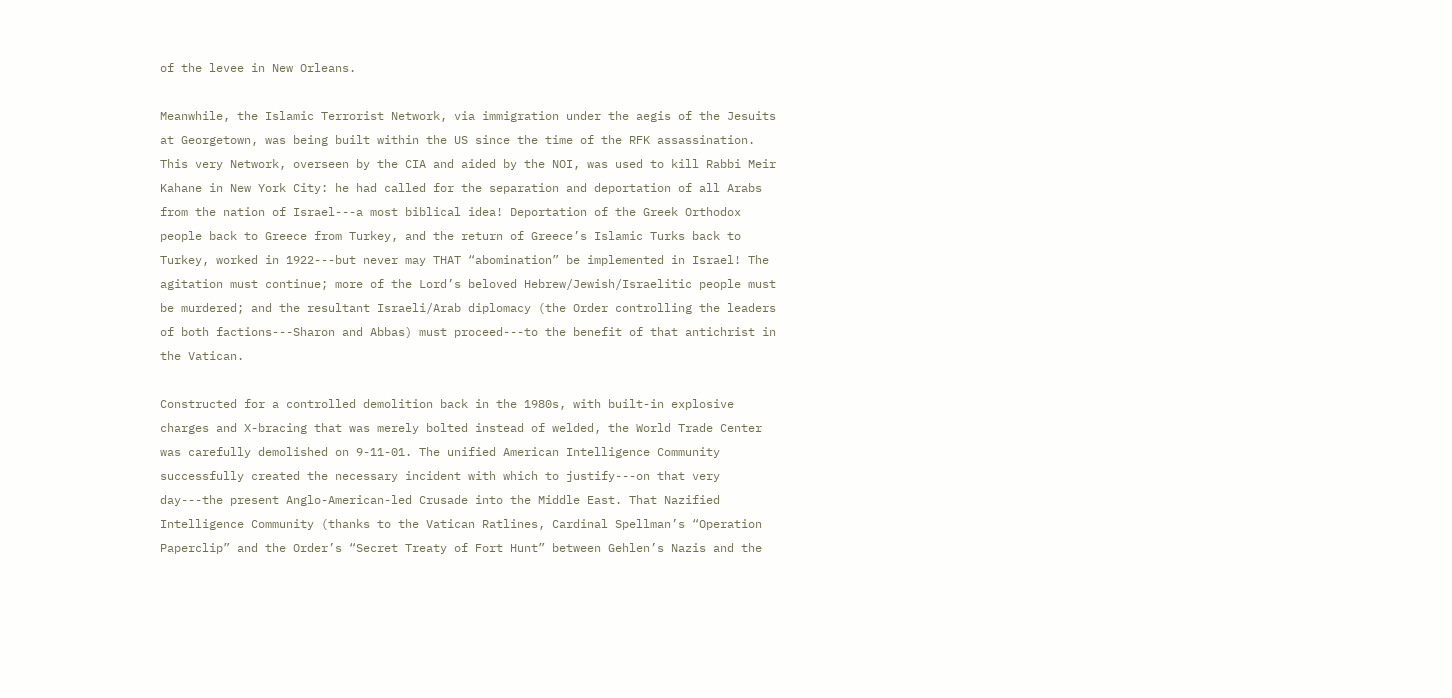of the levee in New Orleans.

Meanwhile, the Islamic Terrorist Network, via immigration under the aegis of the Jesuits at Georgetown, was being built within the US since the time of the RFK assassination. This very Network, overseen by the CIA and aided by the NOI, was used to kill Rabbi Meir Kahane in New York City: he had called for the separation and deportation of all Arabs from the nation of Israel---a most biblical idea! Deportation of the Greek Orthodox people back to Greece from Turkey, and the return of Greece’s Islamic Turks back to Turkey, worked in 1922---but never may THAT “abomination” be implemented in Israel! The agitation must continue; more of the Lord’s beloved Hebrew/Jewish/Israelitic people must be murdered; and the resultant Israeli/Arab diplomacy (the Order controlling the leaders of both factions---Sharon and Abbas) must proceed---to the benefit of that antichrist in the Vatican.

Constructed for a controlled demolition back in the 1980s, with built-in explosive charges and X-bracing that was merely bolted instead of welded, the World Trade Center was carefully demolished on 9-11-01. The unified American Intelligence Community successfully created the necessary incident with which to justify---on that very day---the present Anglo-American-led Crusade into the Middle East. That Nazified Intelligence Community (thanks to the Vatican Ratlines, Cardinal Spellman’s “Operation Paperclip” and the Order’s “Secret Treaty of Fort Hunt” between Gehlen’s Nazis and the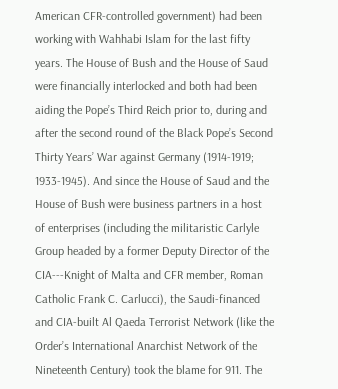American CFR-controlled government) had been working with Wahhabi Islam for the last fifty years. The House of Bush and the House of Saud were financially interlocked and both had been aiding the Pope’s Third Reich prior to, during and after the second round of the Black Pope’s Second Thirty Years’ War against Germany (1914-1919; 1933-1945). And since the House of Saud and the House of Bush were business partners in a host of enterprises (including the militaristic Carlyle Group headed by a former Deputy Director of the CIA---Knight of Malta and CFR member, Roman Catholic Frank C. Carlucci), the Saudi-financed and CIA-built Al Qaeda Terrorist Network (like the Order’s International Anarchist Network of the Nineteenth Century) took the blame for 911. The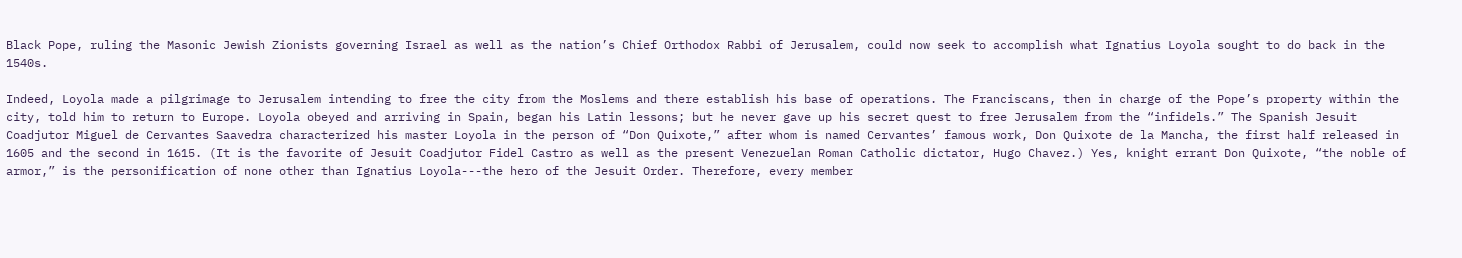Black Pope, ruling the Masonic Jewish Zionists governing Israel as well as the nation’s Chief Orthodox Rabbi of Jerusalem, could now seek to accomplish what Ignatius Loyola sought to do back in the 1540s.

Indeed, Loyola made a pilgrimage to Jerusalem intending to free the city from the Moslems and there establish his base of operations. The Franciscans, then in charge of the Pope’s property within the city, told him to return to Europe. Loyola obeyed and arriving in Spain, began his Latin lessons; but he never gave up his secret quest to free Jerusalem from the “infidels.” The Spanish Jesuit Coadjutor Miguel de Cervantes Saavedra characterized his master Loyola in the person of “Don Quixote,” after whom is named Cervantes’ famous work, Don Quixote de la Mancha, the first half released in 1605 and the second in 1615. (It is the favorite of Jesuit Coadjutor Fidel Castro as well as the present Venezuelan Roman Catholic dictator, Hugo Chavez.) Yes, knight errant Don Quixote, “the noble of armor,” is the personification of none other than Ignatius Loyola---the hero of the Jesuit Order. Therefore, every member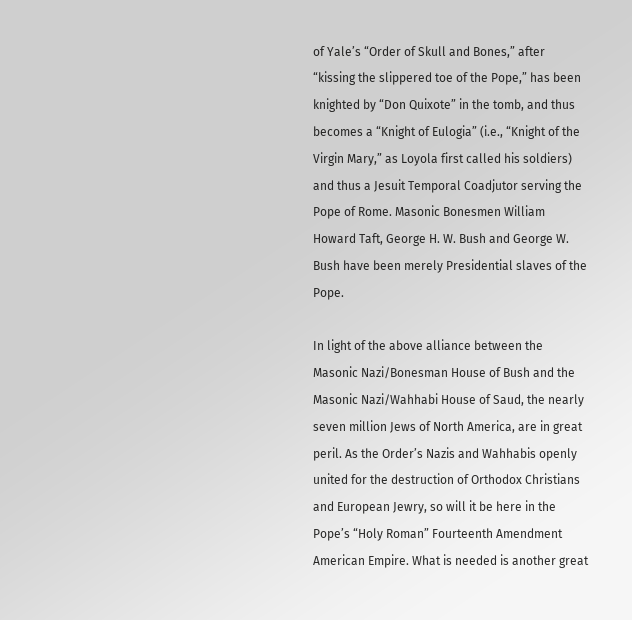of Yale’s “Order of Skull and Bones,” after “kissing the slippered toe of the Pope,” has been knighted by “Don Quixote” in the tomb, and thus becomes a “Knight of Eulogia” (i.e., “Knight of the Virgin Mary,” as Loyola first called his soldiers) and thus a Jesuit Temporal Coadjutor serving the Pope of Rome. Masonic Bonesmen William Howard Taft, George H. W. Bush and George W. Bush have been merely Presidential slaves of the Pope.

In light of the above alliance between the Masonic Nazi/Bonesman House of Bush and the Masonic Nazi/Wahhabi House of Saud, the nearly seven million Jews of North America, are in great peril. As the Order’s Nazis and Wahhabis openly united for the destruction of Orthodox Christians and European Jewry, so will it be here in the Pope’s “Holy Roman” Fourteenth Amendment American Empire. What is needed is another great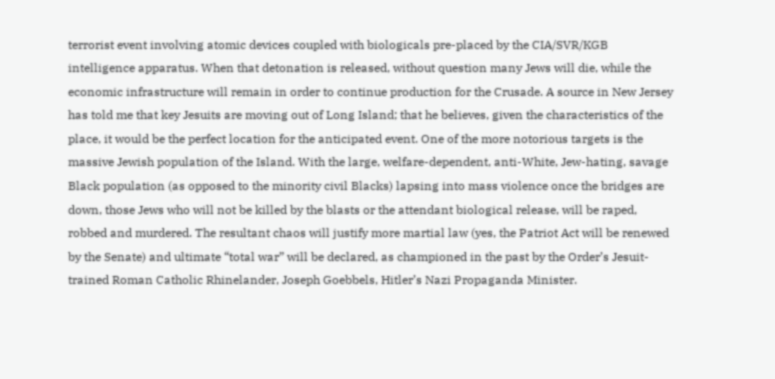terrorist event involving atomic devices coupled with biologicals pre-placed by the CIA/SVR/KGB intelligence apparatus. When that detonation is released, without question many Jews will die, while the economic infrastructure will remain in order to continue production for the Crusade. A source in New Jersey has told me that key Jesuits are moving out of Long Island; that he believes, given the characteristics of the place, it would be the perfect location for the anticipated event. One of the more notorious targets is the massive Jewish population of the Island. With the large, welfare-dependent, anti-White, Jew-hating, savage Black population (as opposed to the minority civil Blacks) lapsing into mass violence once the bridges are down, those Jews who will not be killed by the blasts or the attendant biological release, will be raped, robbed and murdered. The resultant chaos will justify more martial law (yes, the Patriot Act will be renewed by the Senate) and ultimate “total war” will be declared, as championed in the past by the Order’s Jesuit-trained Roman Catholic Rhinelander, Joseph Goebbels, Hitler’s Nazi Propaganda Minister.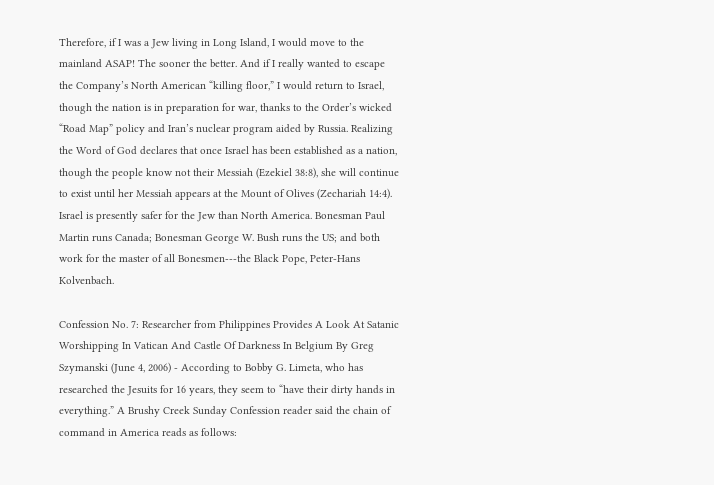Therefore, if I was a Jew living in Long Island, I would move to the mainland ASAP! The sooner the better. And if I really wanted to escape the Company’s North American “killing floor,” I would return to Israel, though the nation is in preparation for war, thanks to the Order’s wicked “Road Map” policy and Iran’s nuclear program aided by Russia. Realizing the Word of God declares that once Israel has been established as a nation, though the people know not their Messiah (Ezekiel 38:8), she will continue to exist until her Messiah appears at the Mount of Olives (Zechariah 14:4). Israel is presently safer for the Jew than North America. Bonesman Paul Martin runs Canada; Bonesman George W. Bush runs the US; and both work for the master of all Bonesmen---the Black Pope, Peter-Hans Kolvenbach.

Confession No. 7: Researcher from Philippines Provides A Look At Satanic Worshipping In Vatican And Castle Of Darkness In Belgium By Greg Szymanski (June 4, 2006) - According to Bobby G. Limeta, who has researched the Jesuits for 16 years, they seem to “have their dirty hands in everything.” A Brushy Creek Sunday Confession reader said the chain of command in America reads as follows: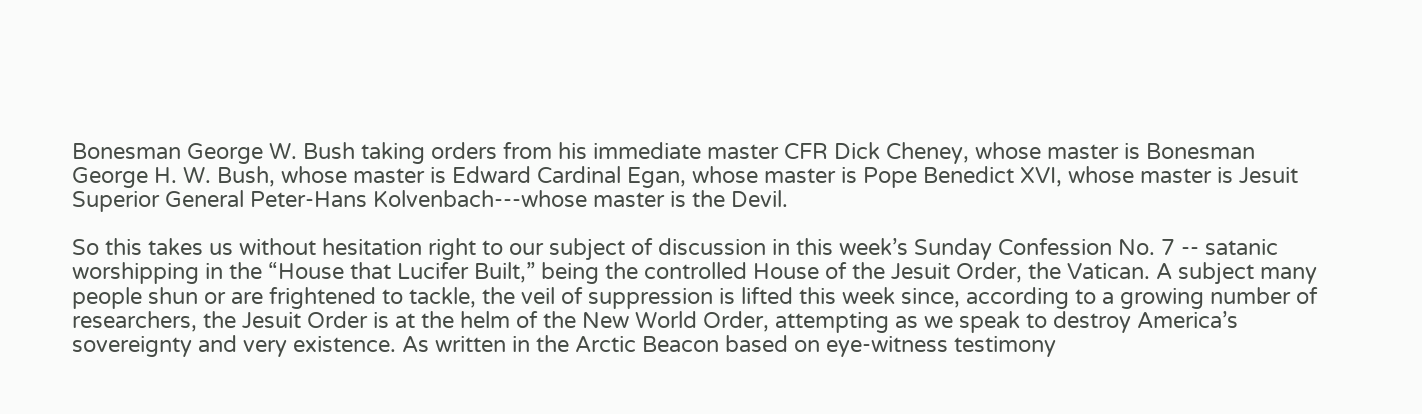Bonesman George W. Bush taking orders from his immediate master CFR Dick Cheney, whose master is Bonesman George H. W. Bush, whose master is Edward Cardinal Egan, whose master is Pope Benedict XVI, whose master is Jesuit Superior General Peter-Hans Kolvenbach---whose master is the Devil.

So this takes us without hesitation right to our subject of discussion in this week’s Sunday Confession No. 7 -- satanic worshipping in the “House that Lucifer Built,” being the controlled House of the Jesuit Order, the Vatican. A subject many people shun or are frightened to tackle, the veil of suppression is lifted this week since, according to a growing number of researchers, the Jesuit Order is at the helm of the New World Order, attempting as we speak to destroy America’s sovereignty and very existence. As written in the Arctic Beacon based on eye-witness testimony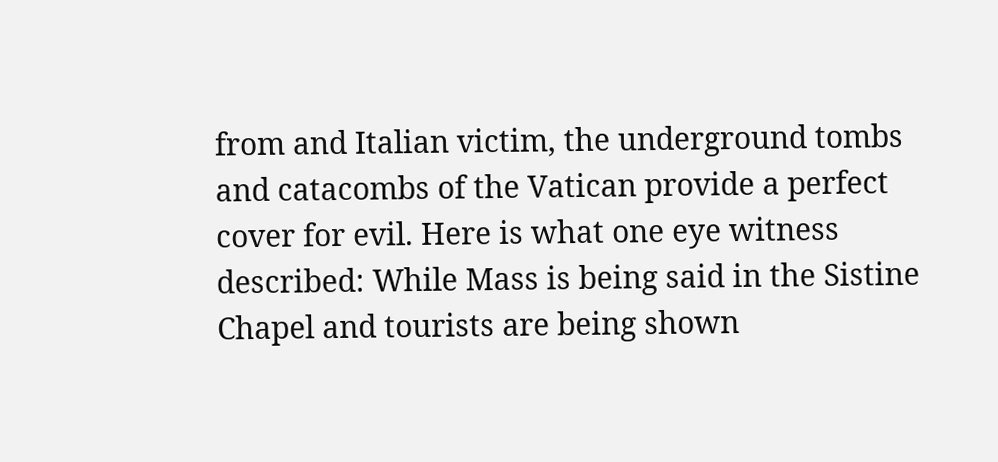from and Italian victim, the underground tombs and catacombs of the Vatican provide a perfect cover for evil. Here is what one eye witness described: While Mass is being said in the Sistine Chapel and tourists are being shown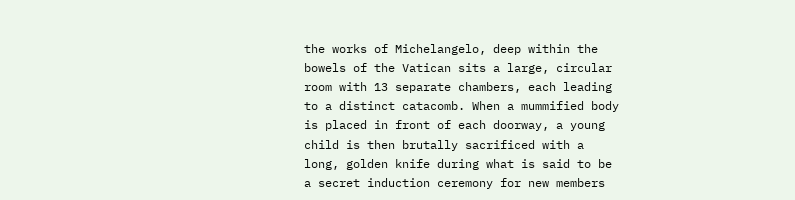the works of Michelangelo, deep within the bowels of the Vatican sits a large, circular room with 13 separate chambers, each leading to a distinct catacomb. When a mummified body is placed in front of each doorway, a young child is then brutally sacrificed with a long, golden knife during what is said to be a secret induction ceremony for new members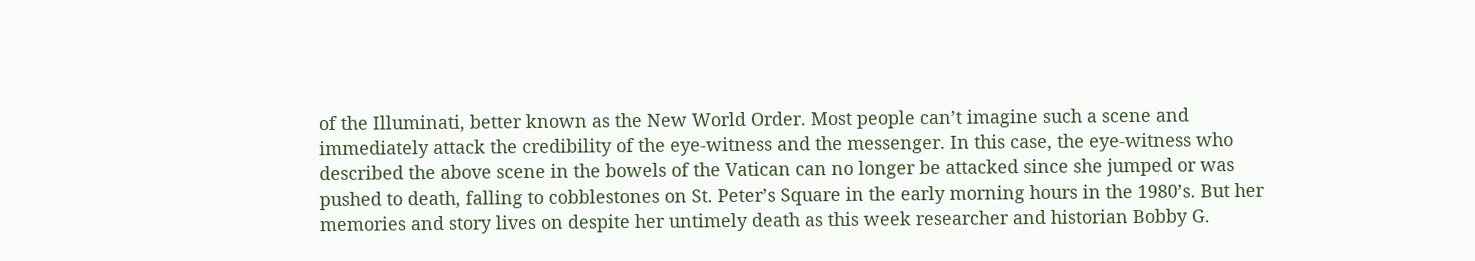of the Illuminati, better known as the New World Order. Most people can’t imagine such a scene and immediately attack the credibility of the eye-witness and the messenger. In this case, the eye-witness who described the above scene in the bowels of the Vatican can no longer be attacked since she jumped or was pushed to death, falling to cobblestones on St. Peter’s Square in the early morning hours in the 1980’s. But her memories and story lives on despite her untimely death as this week researcher and historian Bobby G.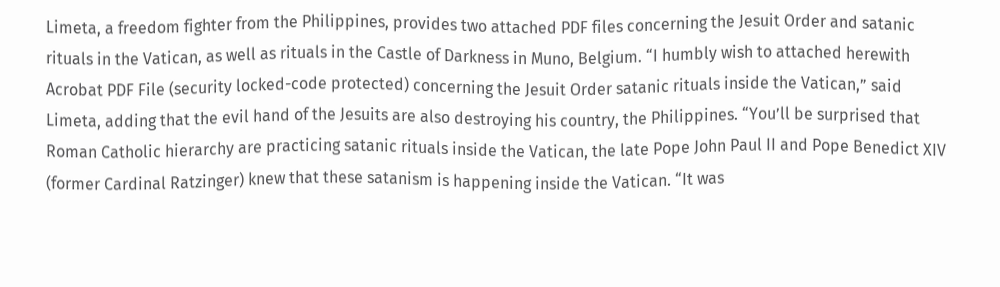Limeta, a freedom fighter from the Philippines, provides two attached PDF files concerning the Jesuit Order and satanic rituals in the Vatican, as well as rituals in the Castle of Darkness in Muno, Belgium. “I humbly wish to attached herewith Acrobat PDF File (security locked-code protected) concerning the Jesuit Order satanic rituals inside the Vatican,” said Limeta, adding that the evil hand of the Jesuits are also destroying his country, the Philippines. “You’ll be surprised that Roman Catholic hierarchy are practicing satanic rituals inside the Vatican, the late Pope John Paul II and Pope Benedict XIV (former Cardinal Ratzinger) knew that these satanism is happening inside the Vatican. “It was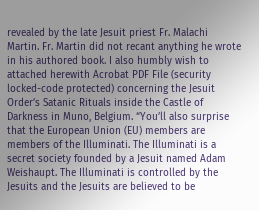revealed by the late Jesuit priest Fr. Malachi Martin. Fr. Martin did not recant anything he wrote in his authored book. I also humbly wish to attached herewith Acrobat PDF File (security locked-code protected) concerning the Jesuit Order’s Satanic Rituals inside the Castle of Darkness in Muno, Belgium. “You’ll also surprise that the European Union (EU) members are members of the Illuminati. The Illuminati is a secret society founded by a Jesuit named Adam Weishaupt. The Illuminati is controlled by the Jesuits and the Jesuits are believed to be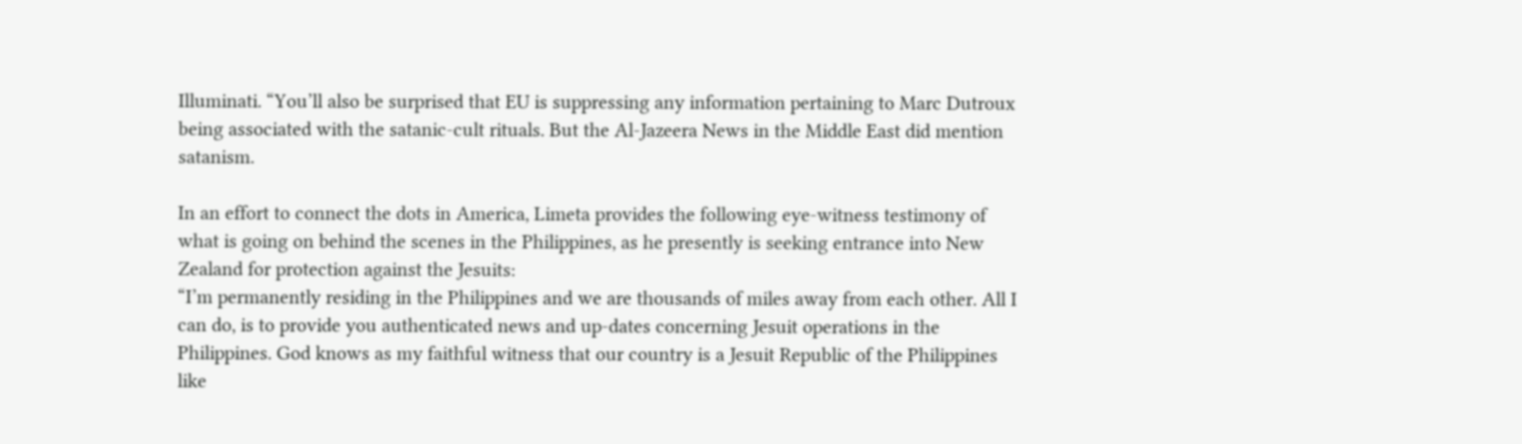Illuminati. “You’ll also be surprised that EU is suppressing any information pertaining to Marc Dutroux being associated with the satanic-cult rituals. But the Al-Jazeera News in the Middle East did mention satanism.

In an effort to connect the dots in America, Limeta provides the following eye-witness testimony of what is going on behind the scenes in the Philippines, as he presently is seeking entrance into New Zealand for protection against the Jesuits:
“I’m permanently residing in the Philippines and we are thousands of miles away from each other. All I can do, is to provide you authenticated news and up-dates concerning Jesuit operations in the Philippines. God knows as my faithful witness that our country is a Jesuit Republic of the Philippines like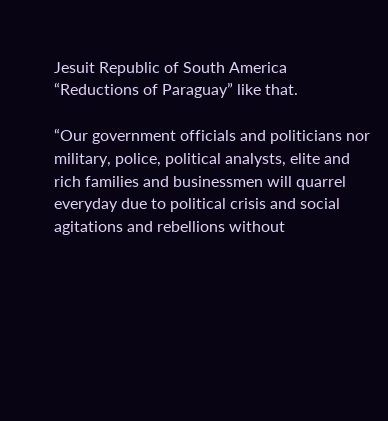Jesuit Republic of South America “Reductions of Paraguay” like that.

“Our government officials and politicians nor military, police, political analysts, elite and rich families and businessmen will quarrel everyday due to political crisis and social agitations and rebellions without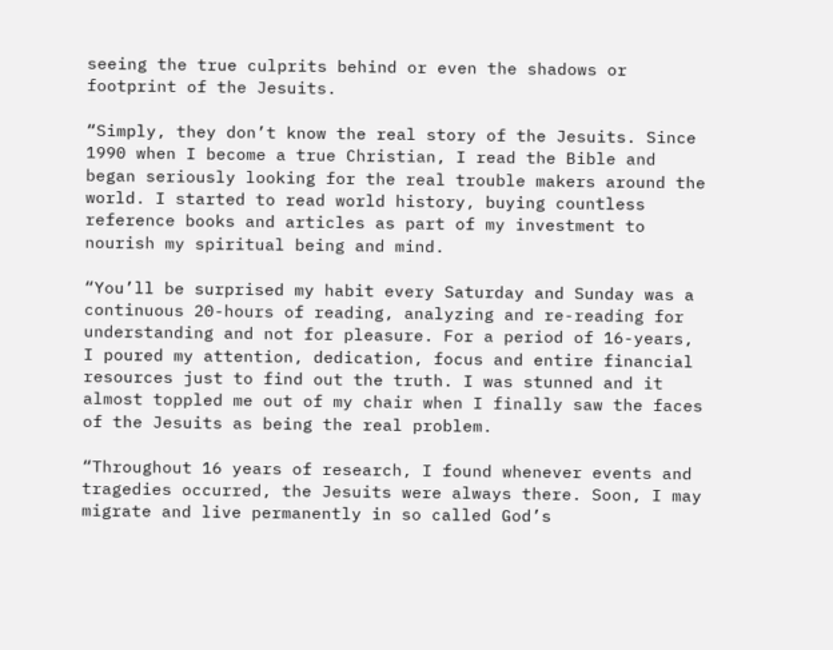seeing the true culprits behind or even the shadows or footprint of the Jesuits.

“Simply, they don’t know the real story of the Jesuits. Since 1990 when I become a true Christian, I read the Bible and began seriously looking for the real trouble makers around the world. I started to read world history, buying countless reference books and articles as part of my investment to nourish my spiritual being and mind.

“You’ll be surprised my habit every Saturday and Sunday was a continuous 20-hours of reading, analyzing and re-reading for understanding and not for pleasure. For a period of 16-years, I poured my attention, dedication, focus and entire financial resources just to find out the truth. I was stunned and it almost toppled me out of my chair when I finally saw the faces of the Jesuits as being the real problem.

“Throughout 16 years of research, I found whenever events and tragedies occurred, the Jesuits were always there. Soon, I may migrate and live permanently in so called God’s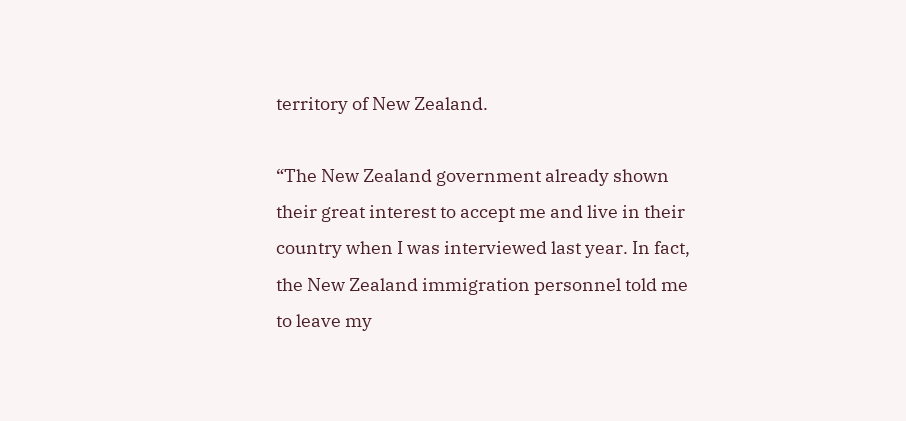territory of New Zealand.

“The New Zealand government already shown their great interest to accept me and live in their country when I was interviewed last year. In fact, the New Zealand immigration personnel told me to leave my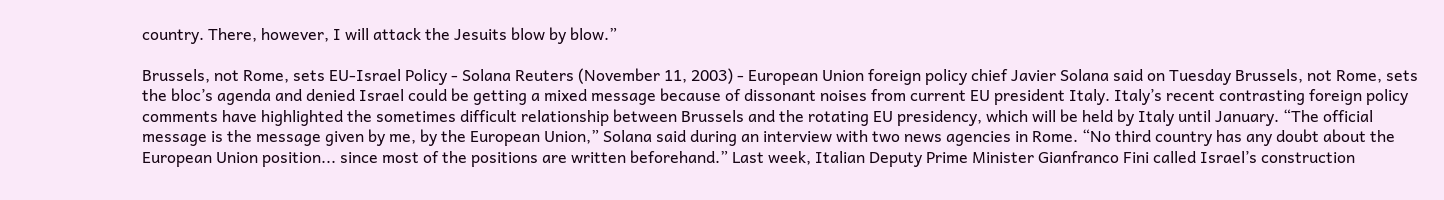country. There, however, I will attack the Jesuits blow by blow.”

Brussels, not Rome, sets EU-Israel Policy - Solana Reuters (November 11, 2003) - European Union foreign policy chief Javier Solana said on Tuesday Brussels, not Rome, sets the bloc’s agenda and denied Israel could be getting a mixed message because of dissonant noises from current EU president Italy. Italy’s recent contrasting foreign policy comments have highlighted the sometimes difficult relationship between Brussels and the rotating EU presidency, which will be held by Italy until January. “The official message is the message given by me, by the European Union,” Solana said during an interview with two news agencies in Rome. “No third country has any doubt about the European Union position... since most of the positions are written beforehand.” Last week, Italian Deputy Prime Minister Gianfranco Fini called Israel’s construction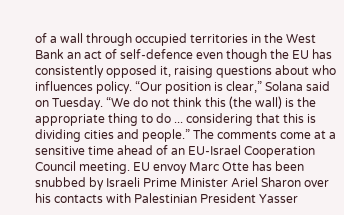of a wall through occupied territories in the West Bank an act of self-defence even though the EU has consistently opposed it, raising questions about who influences policy. “Our position is clear,” Solana said on Tuesday. “We do not think this (the wall) is the appropriate thing to do ... considering that this is dividing cities and people.” The comments come at a sensitive time ahead of an EU-Israel Cooperation Council meeting. EU envoy Marc Otte has been snubbed by Israeli Prime Minister Ariel Sharon over his contacts with Palestinian President Yasser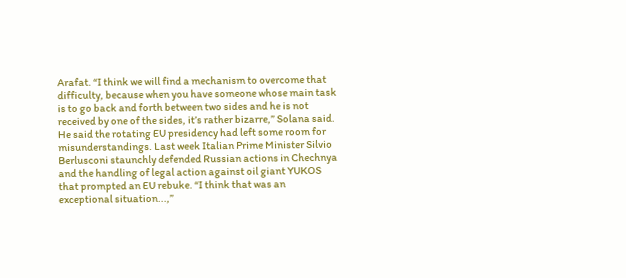Arafat. “I think we will find a mechanism to overcome that difficulty, because when you have someone whose main task is to go back and forth between two sides and he is not received by one of the sides, it’s rather bizarre,” Solana said. He said the rotating EU presidency had left some room for misunderstandings. Last week Italian Prime Minister Silvio Berlusconi staunchly defended Russian actions in Chechnya and the handling of legal action against oil giant YUKOS that prompted an EU rebuke. “I think that was an exceptional situation...,”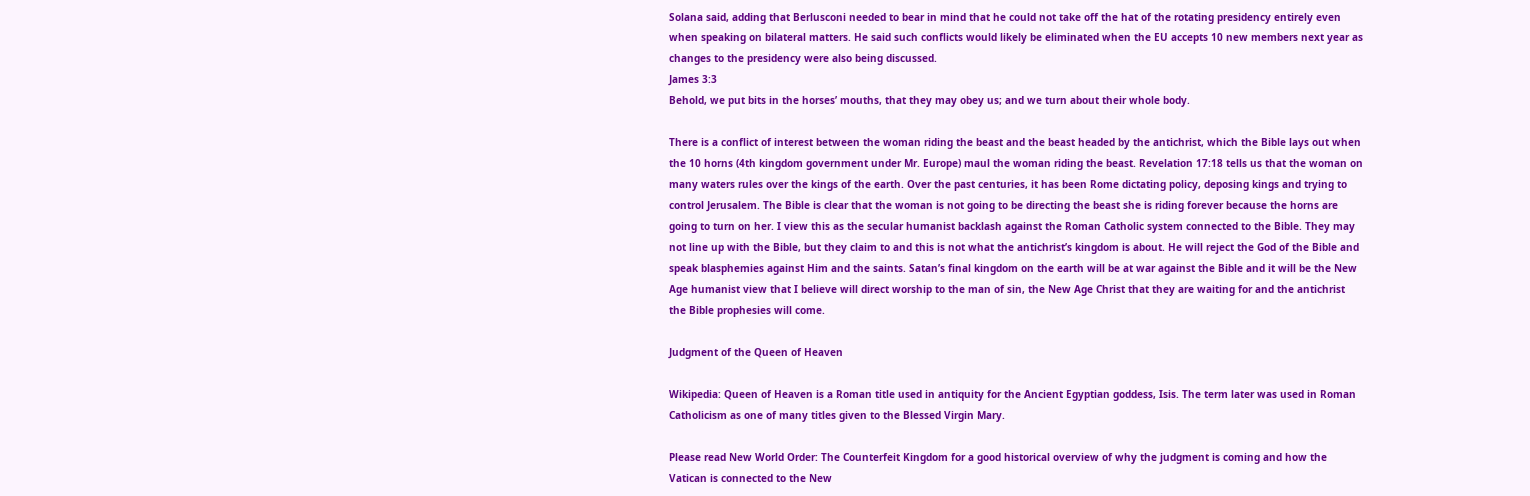Solana said, adding that Berlusconi needed to bear in mind that he could not take off the hat of the rotating presidency entirely even when speaking on bilateral matters. He said such conflicts would likely be eliminated when the EU accepts 10 new members next year as changes to the presidency were also being discussed.
James 3:3
Behold, we put bits in the horses’ mouths, that they may obey us; and we turn about their whole body.

There is a conflict of interest between the woman riding the beast and the beast headed by the antichrist, which the Bible lays out when the 10 horns (4th kingdom government under Mr. Europe) maul the woman riding the beast. Revelation 17:18 tells us that the woman on many waters rules over the kings of the earth. Over the past centuries, it has been Rome dictating policy, deposing kings and trying to control Jerusalem. The Bible is clear that the woman is not going to be directing the beast she is riding forever because the horns are going to turn on her. I view this as the secular humanist backlash against the Roman Catholic system connected to the Bible. They may not line up with the Bible, but they claim to and this is not what the antichrist’s kingdom is about. He will reject the God of the Bible and speak blasphemies against Him and the saints. Satan’s final kingdom on the earth will be at war against the Bible and it will be the New Age humanist view that I believe will direct worship to the man of sin, the New Age Christ that they are waiting for and the antichrist the Bible prophesies will come.

Judgment of the Queen of Heaven

Wikipedia: Queen of Heaven is a Roman title used in antiquity for the Ancient Egyptian goddess, Isis. The term later was used in Roman Catholicism as one of many titles given to the Blessed Virgin Mary.

Please read New World Order: The Counterfeit Kingdom for a good historical overview of why the judgment is coming and how the Vatican is connected to the New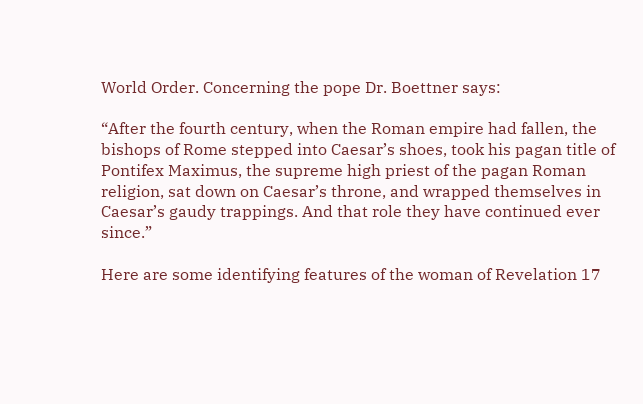World Order. Concerning the pope Dr. Boettner says:

“After the fourth century, when the Roman empire had fallen, the bishops of Rome stepped into Caesar’s shoes, took his pagan title of Pontifex Maximus, the supreme high priest of the pagan Roman religion, sat down on Caesar’s throne, and wrapped themselves in Caesar’s gaudy trappings. And that role they have continued ever since.”

Here are some identifying features of the woman of Revelation 17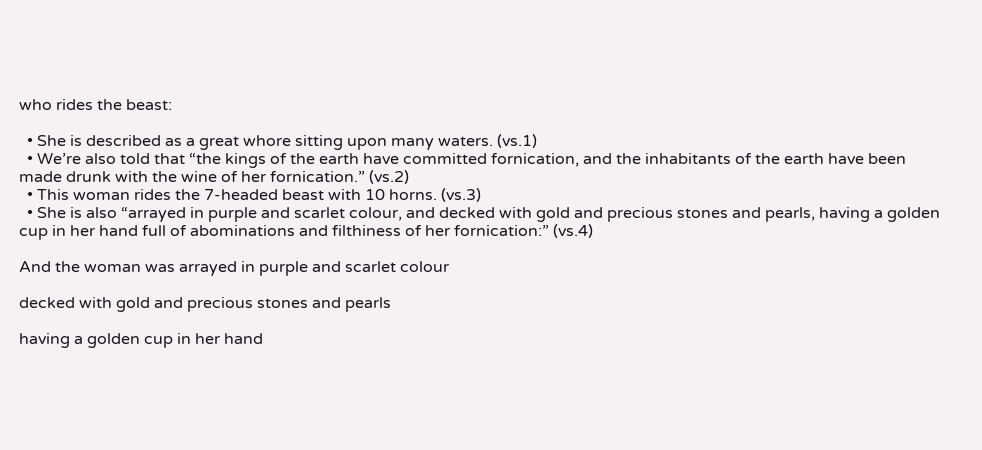who rides the beast:

  • She is described as a great whore sitting upon many waters. (vs.1)
  • We’re also told that “the kings of the earth have committed fornication, and the inhabitants of the earth have been made drunk with the wine of her fornication.” (vs.2)
  • This woman rides the 7-headed beast with 10 horns. (vs.3)
  • She is also “arrayed in purple and scarlet colour, and decked with gold and precious stones and pearls, having a golden cup in her hand full of abominations and filthiness of her fornication:” (vs.4)

And the woman was arrayed in purple and scarlet colour

decked with gold and precious stones and pearls

having a golden cup in her hand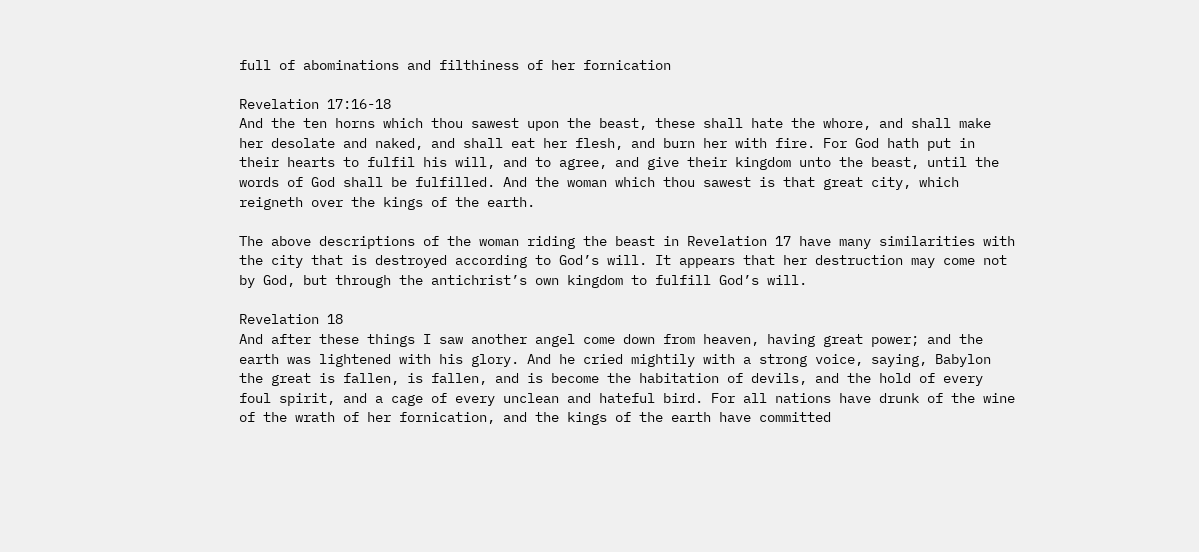full of abominations and filthiness of her fornication

Revelation 17:16-18
And the ten horns which thou sawest upon the beast, these shall hate the whore, and shall make her desolate and naked, and shall eat her flesh, and burn her with fire. For God hath put in their hearts to fulfil his will, and to agree, and give their kingdom unto the beast, until the words of God shall be fulfilled. And the woman which thou sawest is that great city, which reigneth over the kings of the earth.

The above descriptions of the woman riding the beast in Revelation 17 have many similarities with the city that is destroyed according to God’s will. It appears that her destruction may come not by God, but through the antichrist’s own kingdom to fulfill God’s will.

Revelation 18
And after these things I saw another angel come down from heaven, having great power; and the earth was lightened with his glory. And he cried mightily with a strong voice, saying, Babylon the great is fallen, is fallen, and is become the habitation of devils, and the hold of every foul spirit, and a cage of every unclean and hateful bird. For all nations have drunk of the wine of the wrath of her fornication, and the kings of the earth have committed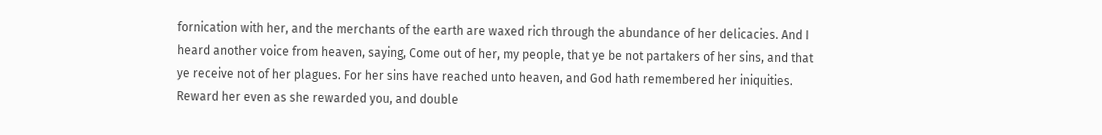fornication with her, and the merchants of the earth are waxed rich through the abundance of her delicacies. And I heard another voice from heaven, saying, Come out of her, my people, that ye be not partakers of her sins, and that ye receive not of her plagues. For her sins have reached unto heaven, and God hath remembered her iniquities. Reward her even as she rewarded you, and double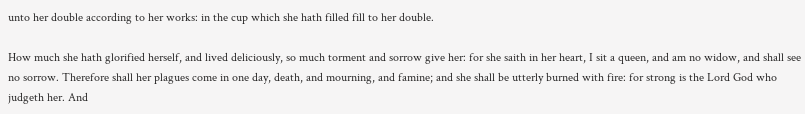unto her double according to her works: in the cup which she hath filled fill to her double.

How much she hath glorified herself, and lived deliciously, so much torment and sorrow give her: for she saith in her heart, I sit a queen, and am no widow, and shall see no sorrow. Therefore shall her plagues come in one day, death, and mourning, and famine; and she shall be utterly burned with fire: for strong is the Lord God who judgeth her. And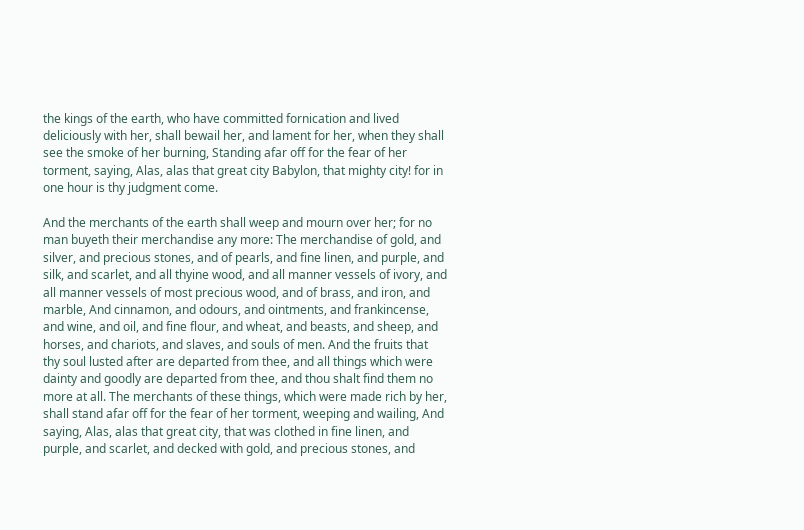the kings of the earth, who have committed fornication and lived deliciously with her, shall bewail her, and lament for her, when they shall see the smoke of her burning, Standing afar off for the fear of her torment, saying, Alas, alas that great city Babylon, that mighty city! for in one hour is thy judgment come.

And the merchants of the earth shall weep and mourn over her; for no man buyeth their merchandise any more: The merchandise of gold, and silver, and precious stones, and of pearls, and fine linen, and purple, and silk, and scarlet, and all thyine wood, and all manner vessels of ivory, and all manner vessels of most precious wood, and of brass, and iron, and marble, And cinnamon, and odours, and ointments, and frankincense, and wine, and oil, and fine flour, and wheat, and beasts, and sheep, and horses, and chariots, and slaves, and souls of men. And the fruits that thy soul lusted after are departed from thee, and all things which were dainty and goodly are departed from thee, and thou shalt find them no more at all. The merchants of these things, which were made rich by her, shall stand afar off for the fear of her torment, weeping and wailing, And saying, Alas, alas that great city, that was clothed in fine linen, and purple, and scarlet, and decked with gold, and precious stones, and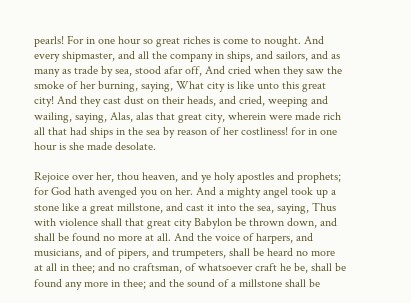pearls! For in one hour so great riches is come to nought. And every shipmaster, and all the company in ships, and sailors, and as many as trade by sea, stood afar off, And cried when they saw the smoke of her burning, saying, What city is like unto this great city! And they cast dust on their heads, and cried, weeping and wailing, saying, Alas, alas that great city, wherein were made rich all that had ships in the sea by reason of her costliness! for in one hour is she made desolate.

Rejoice over her, thou heaven, and ye holy apostles and prophets; for God hath avenged you on her. And a mighty angel took up a stone like a great millstone, and cast it into the sea, saying, Thus with violence shall that great city Babylon be thrown down, and shall be found no more at all. And the voice of harpers, and musicians, and of pipers, and trumpeters, shall be heard no more at all in thee; and no craftsman, of whatsoever craft he be, shall be found any more in thee; and the sound of a millstone shall be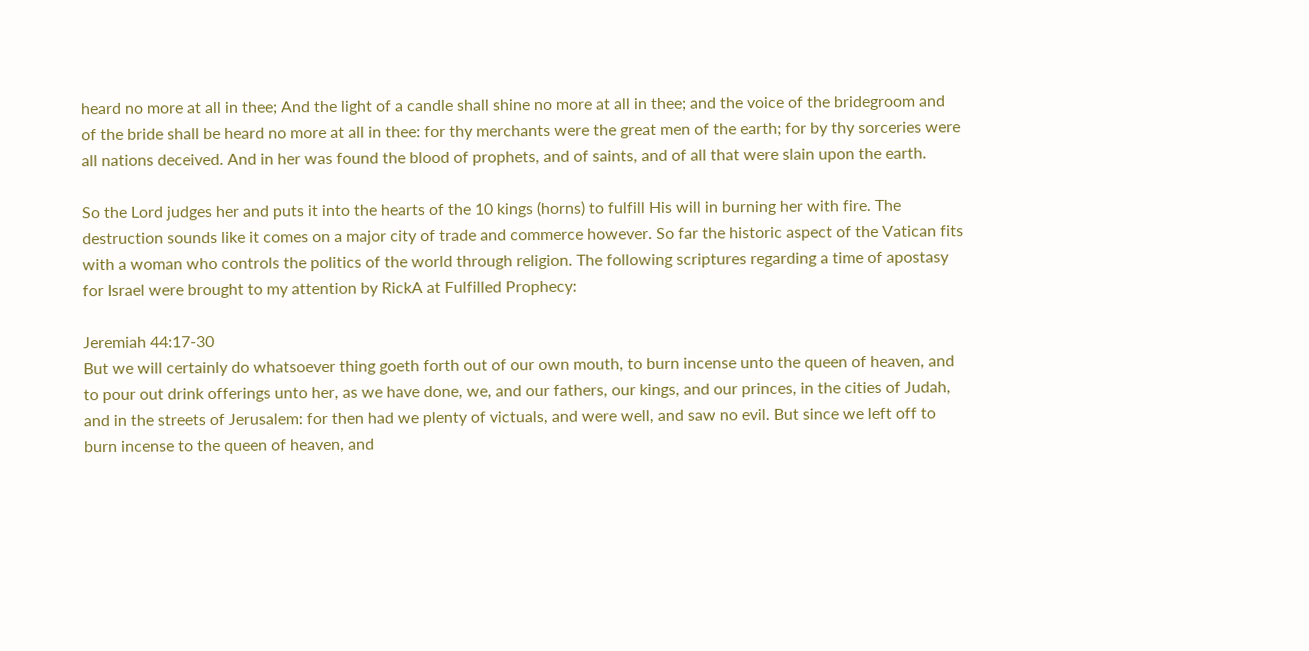heard no more at all in thee; And the light of a candle shall shine no more at all in thee; and the voice of the bridegroom and of the bride shall be heard no more at all in thee: for thy merchants were the great men of the earth; for by thy sorceries were all nations deceived. And in her was found the blood of prophets, and of saints, and of all that were slain upon the earth.

So the Lord judges her and puts it into the hearts of the 10 kings (horns) to fulfill His will in burning her with fire. The destruction sounds like it comes on a major city of trade and commerce however. So far the historic aspect of the Vatican fits with a woman who controls the politics of the world through religion. The following scriptures regarding a time of apostasy for Israel were brought to my attention by RickA at Fulfilled Prophecy:

Jeremiah 44:17-30
But we will certainly do whatsoever thing goeth forth out of our own mouth, to burn incense unto the queen of heaven, and to pour out drink offerings unto her, as we have done, we, and our fathers, our kings, and our princes, in the cities of Judah, and in the streets of Jerusalem: for then had we plenty of victuals, and were well, and saw no evil. But since we left off to burn incense to the queen of heaven, and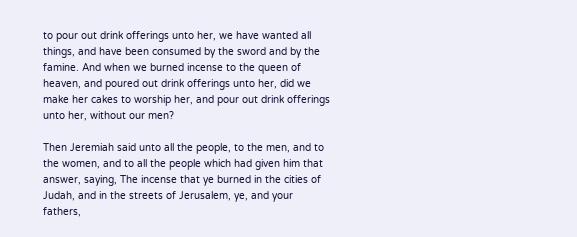to pour out drink offerings unto her, we have wanted all things, and have been consumed by the sword and by the famine. And when we burned incense to the queen of heaven, and poured out drink offerings unto her, did we make her cakes to worship her, and pour out drink offerings unto her, without our men?

Then Jeremiah said unto all the people, to the men, and to the women, and to all the people which had given him that answer, saying, The incense that ye burned in the cities of Judah, and in the streets of Jerusalem, ye, and your fathers,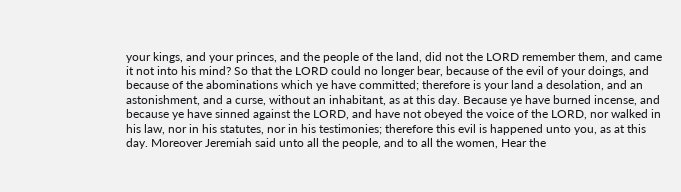your kings, and your princes, and the people of the land, did not the LORD remember them, and came it not into his mind? So that the LORD could no longer bear, because of the evil of your doings, and because of the abominations which ye have committed; therefore is your land a desolation, and an astonishment, and a curse, without an inhabitant, as at this day. Because ye have burned incense, and because ye have sinned against the LORD, and have not obeyed the voice of the LORD, nor walked in his law, nor in his statutes, nor in his testimonies; therefore this evil is happened unto you, as at this day. Moreover Jeremiah said unto all the people, and to all the women, Hear the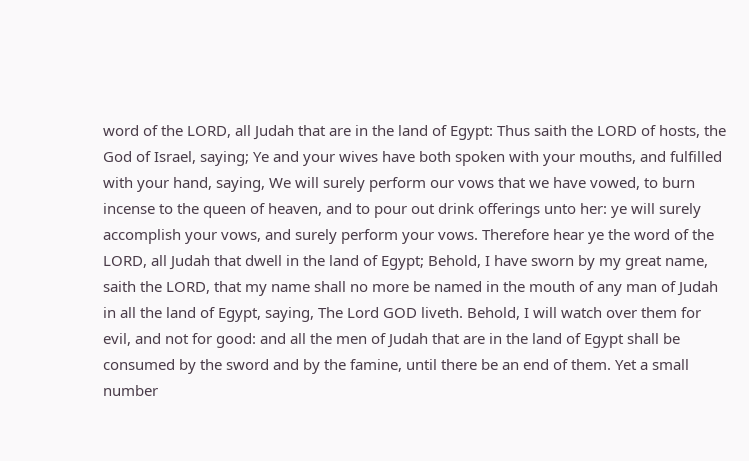word of the LORD, all Judah that are in the land of Egypt: Thus saith the LORD of hosts, the God of Israel, saying; Ye and your wives have both spoken with your mouths, and fulfilled with your hand, saying, We will surely perform our vows that we have vowed, to burn incense to the queen of heaven, and to pour out drink offerings unto her: ye will surely accomplish your vows, and surely perform your vows. Therefore hear ye the word of the LORD, all Judah that dwell in the land of Egypt; Behold, I have sworn by my great name, saith the LORD, that my name shall no more be named in the mouth of any man of Judah in all the land of Egypt, saying, The Lord GOD liveth. Behold, I will watch over them for evil, and not for good: and all the men of Judah that are in the land of Egypt shall be consumed by the sword and by the famine, until there be an end of them. Yet a small number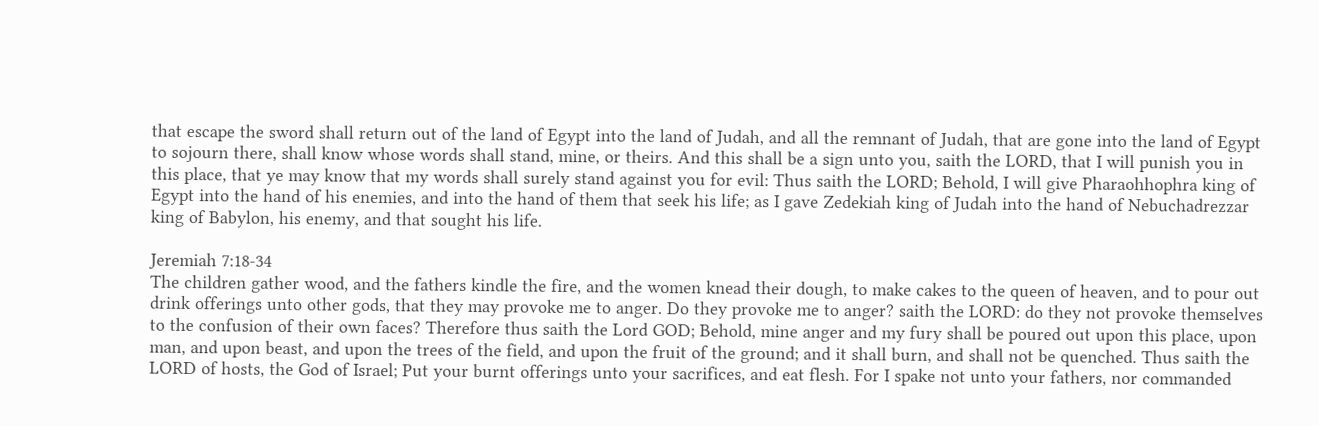that escape the sword shall return out of the land of Egypt into the land of Judah, and all the remnant of Judah, that are gone into the land of Egypt to sojourn there, shall know whose words shall stand, mine, or theirs. And this shall be a sign unto you, saith the LORD, that I will punish you in this place, that ye may know that my words shall surely stand against you for evil: Thus saith the LORD; Behold, I will give Pharaohhophra king of Egypt into the hand of his enemies, and into the hand of them that seek his life; as I gave Zedekiah king of Judah into the hand of Nebuchadrezzar king of Babylon, his enemy, and that sought his life.

Jeremiah 7:18-34
The children gather wood, and the fathers kindle the fire, and the women knead their dough, to make cakes to the queen of heaven, and to pour out drink offerings unto other gods, that they may provoke me to anger. Do they provoke me to anger? saith the LORD: do they not provoke themselves to the confusion of their own faces? Therefore thus saith the Lord GOD; Behold, mine anger and my fury shall be poured out upon this place, upon man, and upon beast, and upon the trees of the field, and upon the fruit of the ground; and it shall burn, and shall not be quenched. Thus saith the LORD of hosts, the God of Israel; Put your burnt offerings unto your sacrifices, and eat flesh. For I spake not unto your fathers, nor commanded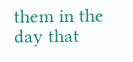them in the day that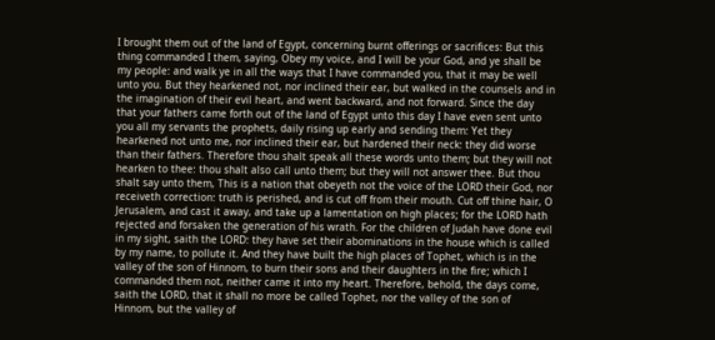I brought them out of the land of Egypt, concerning burnt offerings or sacrifices: But this thing commanded I them, saying, Obey my voice, and I will be your God, and ye shall be my people: and walk ye in all the ways that I have commanded you, that it may be well unto you. But they hearkened not, nor inclined their ear, but walked in the counsels and in the imagination of their evil heart, and went backward, and not forward. Since the day that your fathers came forth out of the land of Egypt unto this day I have even sent unto you all my servants the prophets, daily rising up early and sending them: Yet they hearkened not unto me, nor inclined their ear, but hardened their neck: they did worse than their fathers. Therefore thou shalt speak all these words unto them; but they will not hearken to thee: thou shalt also call unto them; but they will not answer thee. But thou shalt say unto them, This is a nation that obeyeth not the voice of the LORD their God, nor receiveth correction: truth is perished, and is cut off from their mouth. Cut off thine hair, O Jerusalem, and cast it away, and take up a lamentation on high places; for the LORD hath rejected and forsaken the generation of his wrath. For the children of Judah have done evil in my sight, saith the LORD: they have set their abominations in the house which is called by my name, to pollute it. And they have built the high places of Tophet, which is in the valley of the son of Hinnom, to burn their sons and their daughters in the fire; which I commanded them not, neither came it into my heart. Therefore, behold, the days come, saith the LORD, that it shall no more be called Tophet, nor the valley of the son of Hinnom, but the valley of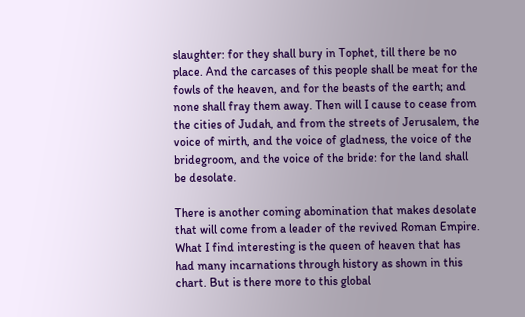slaughter: for they shall bury in Tophet, till there be no place. And the carcases of this people shall be meat for the fowls of the heaven, and for the beasts of the earth; and none shall fray them away. Then will I cause to cease from the cities of Judah, and from the streets of Jerusalem, the voice of mirth, and the voice of gladness, the voice of the bridegroom, and the voice of the bride: for the land shall be desolate.

There is another coming abomination that makes desolate that will come from a leader of the revived Roman Empire. What I find interesting is the queen of heaven that has had many incarnations through history as shown in this chart. But is there more to this global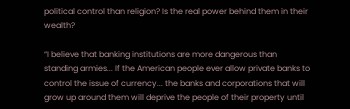political control than religion? Is the real power behind them in their wealth?

“I believe that banking institutions are more dangerous than standing armies... If the American people ever allow private banks to control the issue of currency... the banks and corporations that will grow up around them will deprive the people of their property until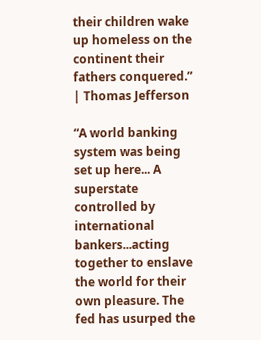their children wake up homeless on the continent their fathers conquered.” | Thomas Jefferson

“A world banking system was being set up here... A superstate controlled by international bankers...acting together to enslave the world for their own pleasure. The fed has usurped the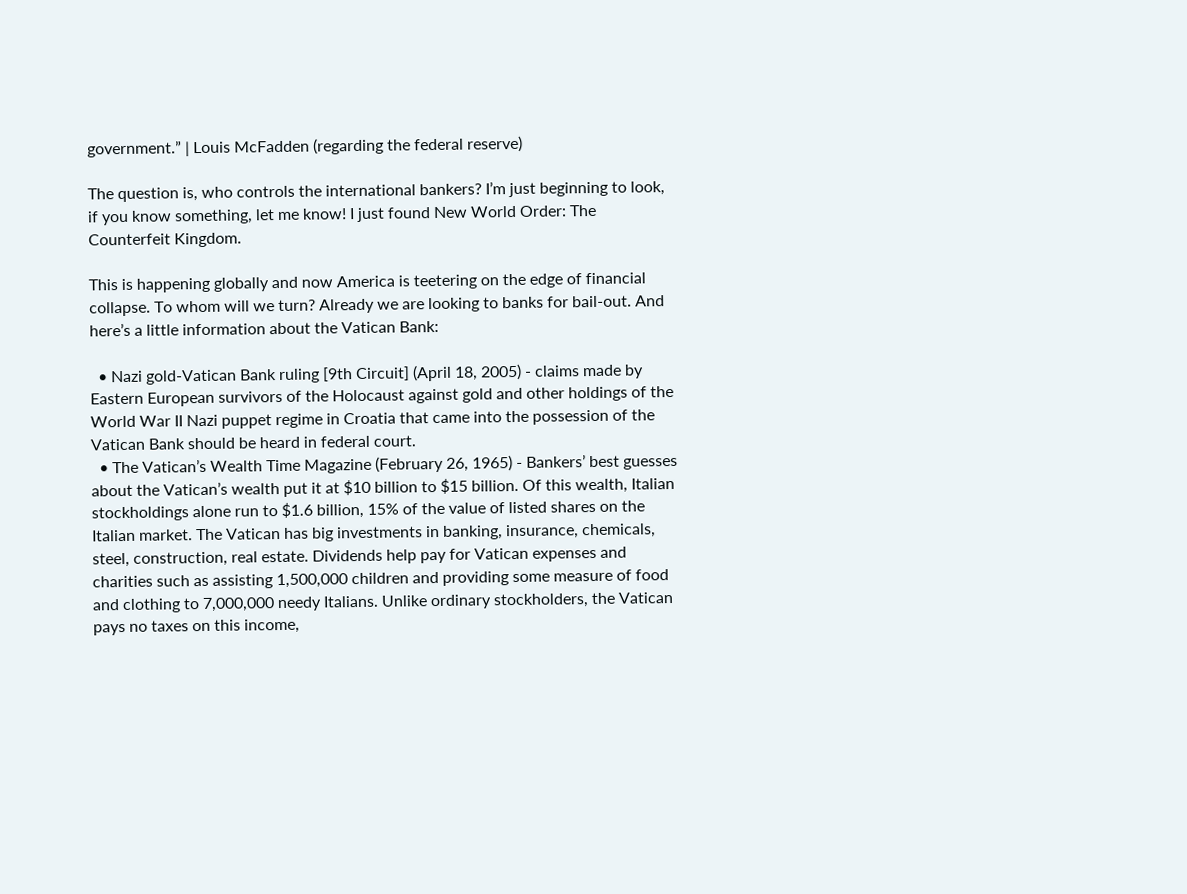government.” | Louis McFadden (regarding the federal reserve)

The question is, who controls the international bankers? I’m just beginning to look, if you know something, let me know! I just found New World Order: The Counterfeit Kingdom.

This is happening globally and now America is teetering on the edge of financial collapse. To whom will we turn? Already we are looking to banks for bail-out. And here’s a little information about the Vatican Bank:

  • Nazi gold-Vatican Bank ruling [9th Circuit] (April 18, 2005) - claims made by Eastern European survivors of the Holocaust against gold and other holdings of the World War II Nazi puppet regime in Croatia that came into the possession of the Vatican Bank should be heard in federal court.
  • The Vatican’s Wealth Time Magazine (February 26, 1965) - Bankers’ best guesses about the Vatican’s wealth put it at $10 billion to $15 billion. Of this wealth, Italian stockholdings alone run to $1.6 billion, 15% of the value of listed shares on the Italian market. The Vatican has big investments in banking, insurance, chemicals, steel, construction, real estate. Dividends help pay for Vatican expenses and charities such as assisting 1,500,000 children and providing some measure of food and clothing to 7,000,000 needy Italians. Unlike ordinary stockholders, the Vatican pays no taxes on this income,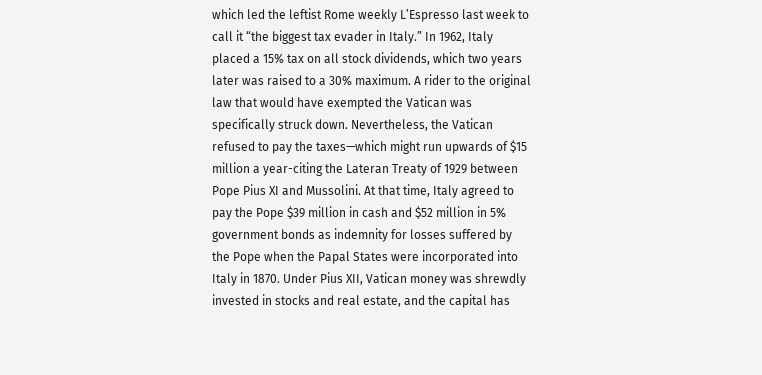which led the leftist Rome weekly L’Espresso last week to call it “the biggest tax evader in Italy.” In 1962, Italy placed a 15% tax on all stock dividends, which two years later was raised to a 30% maximum. A rider to the original law that would have exempted the Vatican was specifically struck down. Nevertheless, the Vatican refused to pay the taxes—which might run upwards of $15 million a year-citing the Lateran Treaty of 1929 between Pope Pius XI and Mussolini. At that time, Italy agreed to pay the Pope $39 million in cash and $52 million in 5% government bonds as indemnity for losses suffered by the Pope when the Papal States were incorporated into Italy in 1870. Under Pius XII, Vatican money was shrewdly invested in stocks and real estate, and the capital has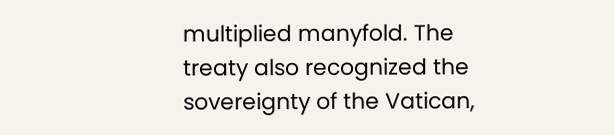multiplied manyfold. The treaty also recognized the sovereignty of the Vatican,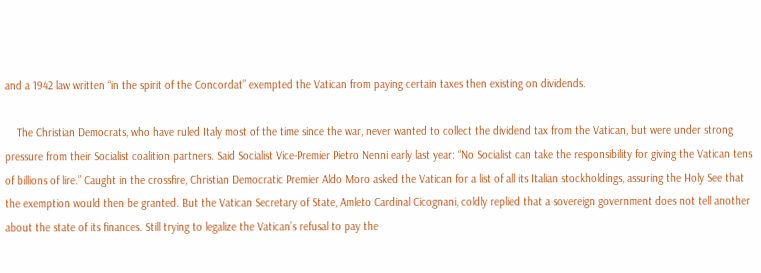and a 1942 law written “in the spirit of the Concordat” exempted the Vatican from paying certain taxes then existing on dividends.

    The Christian Democrats, who have ruled Italy most of the time since the war, never wanted to collect the dividend tax from the Vatican, but were under strong pressure from their Socialist coalition partners. Said Socialist Vice-Premier Pietro Nenni early last year: “No Socialist can take the responsibility for giving the Vatican tens of billions of lire.” Caught in the crossfire, Christian Democratic Premier Aldo Moro asked the Vatican for a list of all its Italian stockholdings, assuring the Holy See that the exemption would then be granted. But the Vatican Secretary of State, Amleto Cardinal Cicognani, coldly replied that a sovereign government does not tell another about the state of its finances. Still trying to legalize the Vatican’s refusal to pay the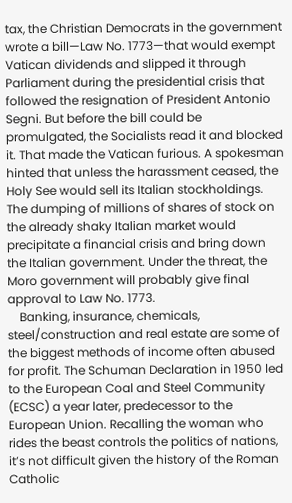tax, the Christian Democrats in the government wrote a bill—Law No. 1773—that would exempt Vatican dividends and slipped it through Parliament during the presidential crisis that followed the resignation of President Antonio Segni. But before the bill could be promulgated, the Socialists read it and blocked it. That made the Vatican furious. A spokesman hinted that unless the harassment ceased, the Holy See would sell its Italian stockholdings. The dumping of millions of shares of stock on the already shaky Italian market would precipitate a financial crisis and bring down the Italian government. Under the threat, the Moro government will probably give final approval to Law No. 1773.
    Banking, insurance, chemicals, steel/construction and real estate are some of the biggest methods of income often abused for profit. The Schuman Declaration in 1950 led to the European Coal and Steel Community (ECSC) a year later, predecessor to the European Union. Recalling the woman who rides the beast controls the politics of nations, it’s not difficult given the history of the Roman Catholic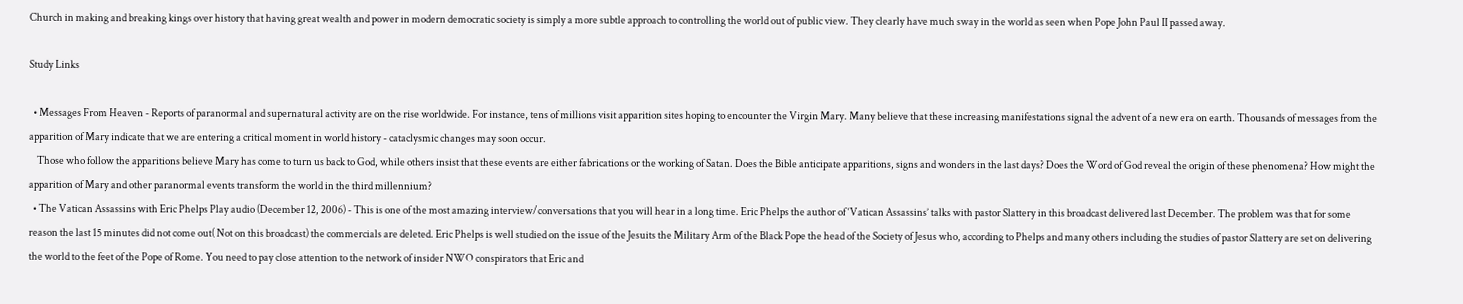Church in making and breaking kings over history that having great wealth and power in modern democratic society is simply a more subtle approach to controlling the world out of public view. They clearly have much sway in the world as seen when Pope John Paul II passed away.

Study Links

  • Messages From Heaven - Reports of paranormal and supernatural activity are on the rise worldwide. For instance, tens of millions visit apparition sites hoping to encounter the Virgin Mary. Many believe that these increasing manifestations signal the advent of a new era on earth. Thousands of messages from the apparition of Mary indicate that we are entering a critical moment in world history - cataclysmic changes may soon occur.
    Those who follow the apparitions believe Mary has come to turn us back to God, while others insist that these events are either fabrications or the working of Satan. Does the Bible anticipate apparitions, signs and wonders in the last days? Does the Word of God reveal the origin of these phenomena? How might the apparition of Mary and other paranormal events transform the world in the third millennium?
  • The Vatican Assassins with Eric Phelps Play audio (December 12, 2006) - This is one of the most amazing interview/conversations that you will hear in a long time. Eric Phelps the author of ‘Vatican Assassins’ talks with pastor Slattery in this broadcast delivered last December. The problem was that for some reason the last 15 minutes did not come out( Not on this broadcast) the commercials are deleted. Eric Phelps is well studied on the issue of the Jesuits the Military Arm of the Black Pope the head of the Society of Jesus who, according to Phelps and many others including the studies of pastor Slattery are set on delivering the world to the feet of the Pope of Rome. You need to pay close attention to the network of insider NWO conspirators that Eric and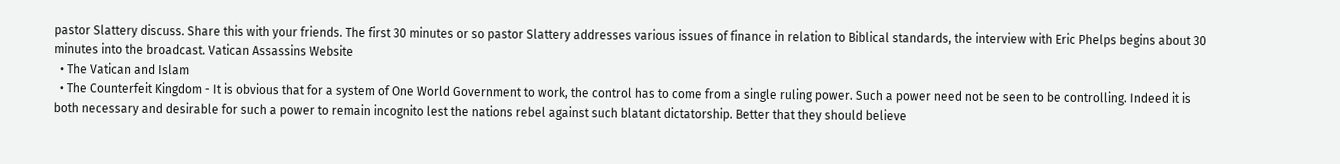pastor Slattery discuss. Share this with your friends. The first 30 minutes or so pastor Slattery addresses various issues of finance in relation to Biblical standards, the interview with Eric Phelps begins about 30 minutes into the broadcast. Vatican Assassins Website
  • The Vatican and Islam
  • The Counterfeit Kingdom - It is obvious that for a system of One World Government to work, the control has to come from a single ruling power. Such a power need not be seen to be controlling. Indeed it is both necessary and desirable for such a power to remain incognito lest the nations rebel against such blatant dictatorship. Better that they should believe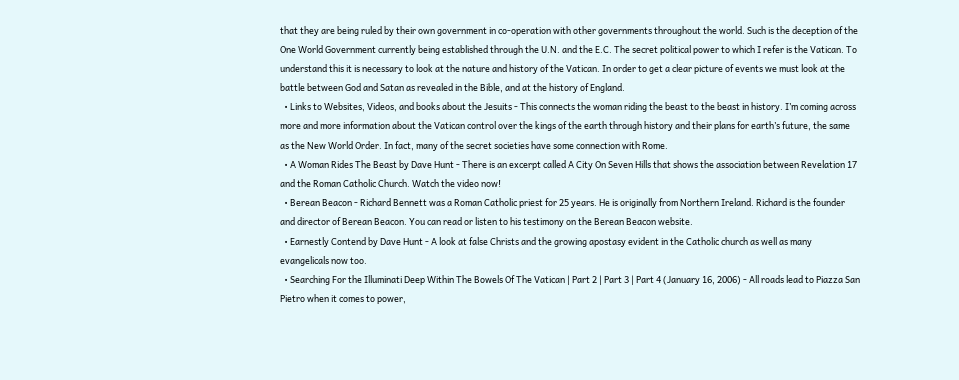that they are being ruled by their own government in co-operation with other governments throughout the world. Such is the deception of the One World Government currently being established through the U.N. and the E.C. The secret political power to which I refer is the Vatican. To understand this it is necessary to look at the nature and history of the Vatican. In order to get a clear picture of events we must look at the battle between God and Satan as revealed in the Bible, and at the history of England.
  • Links to Websites, Videos, and books about the Jesuits - This connects the woman riding the beast to the beast in history. I’m coming across more and more information about the Vatican control over the kings of the earth through history and their plans for earth’s future, the same as the New World Order. In fact, many of the secret societies have some connection with Rome.
  • A Woman Rides The Beast by Dave Hunt - There is an excerpt called A City On Seven Hills that shows the association between Revelation 17 and the Roman Catholic Church. Watch the video now!
  • Berean Beacon - Richard Bennett was a Roman Catholic priest for 25 years. He is originally from Northern Ireland. Richard is the founder and director of Berean Beacon. You can read or listen to his testimony on the Berean Beacon website.
  • Earnestly Contend by Dave Hunt - A look at false Christs and the growing apostasy evident in the Catholic church as well as many evangelicals now too.
  • Searching For the Illuminati Deep Within The Bowels Of The Vatican | Part 2 | Part 3 | Part 4 (January 16, 2006) - All roads lead to Piazza San Pietro when it comes to power,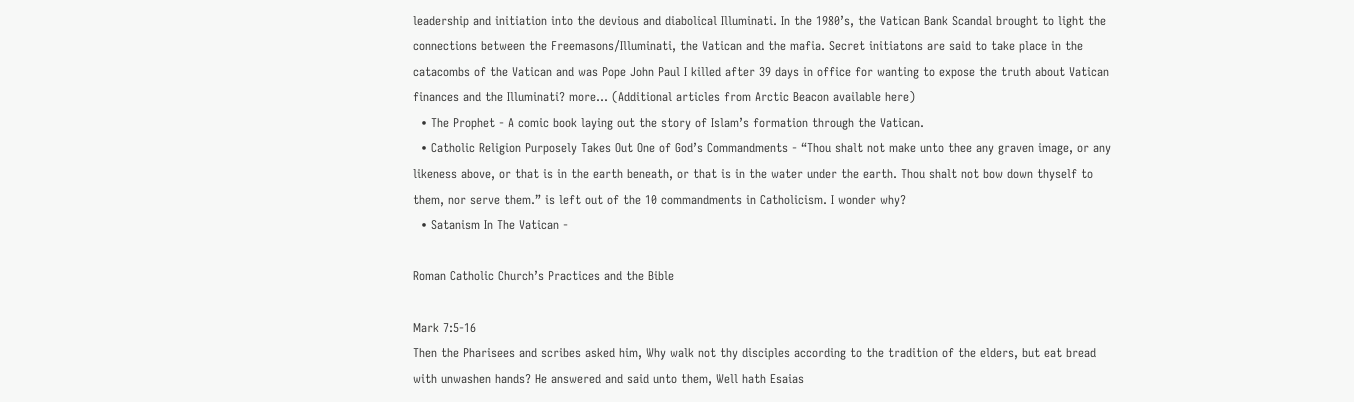leadership and initiation into the devious and diabolical Illuminati. In the 1980’s, the Vatican Bank Scandal brought to light the connections between the Freemasons/Illuminati, the Vatican and the mafia. Secret initiatons are said to take place in the catacombs of the Vatican and was Pope John Paul I killed after 39 days in office for wanting to expose the truth about Vatican finances and the Illuminati? more... (Additional articles from Arctic Beacon available here)
  • The Prophet - A comic book laying out the story of Islam’s formation through the Vatican.
  • Catholic Religion Purposely Takes Out One of God’s Commandments - “Thou shalt not make unto thee any graven image, or any likeness above, or that is in the earth beneath, or that is in the water under the earth. Thou shalt not bow down thyself to them, nor serve them.” is left out of the 10 commandments in Catholicism. I wonder why?
  • Satanism In The Vatican -

Roman Catholic Church’s Practices and the Bible

Mark 7:5-16
Then the Pharisees and scribes asked him, Why walk not thy disciples according to the tradition of the elders, but eat bread with unwashen hands? He answered and said unto them, Well hath Esaias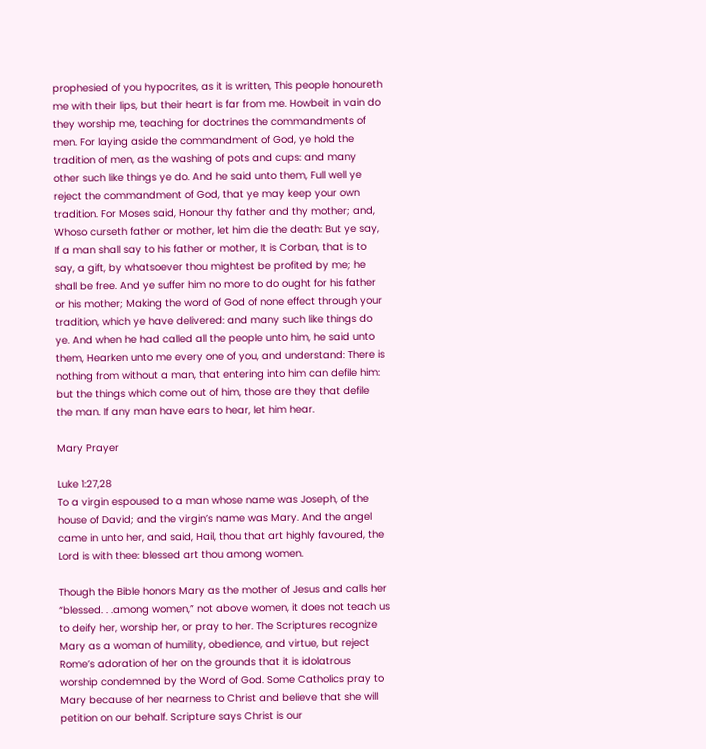prophesied of you hypocrites, as it is written, This people honoureth me with their lips, but their heart is far from me. Howbeit in vain do they worship me, teaching for doctrines the commandments of men. For laying aside the commandment of God, ye hold the tradition of men, as the washing of pots and cups: and many other such like things ye do. And he said unto them, Full well ye reject the commandment of God, that ye may keep your own tradition. For Moses said, Honour thy father and thy mother; and, Whoso curseth father or mother, let him die the death: But ye say, If a man shall say to his father or mother, It is Corban, that is to say, a gift, by whatsoever thou mightest be profited by me; he shall be free. And ye suffer him no more to do ought for his father or his mother; Making the word of God of none effect through your tradition, which ye have delivered: and many such like things do ye. And when he had called all the people unto him, he said unto them, Hearken unto me every one of you, and understand: There is nothing from without a man, that entering into him can defile him: but the things which come out of him, those are they that defile the man. If any man have ears to hear, let him hear.

Mary Prayer

Luke 1:27,28
To a virgin espoused to a man whose name was Joseph, of the house of David; and the virgin’s name was Mary. And the angel came in unto her, and said, Hail, thou that art highly favoured, the Lord is with thee: blessed art thou among women.

Though the Bible honors Mary as the mother of Jesus and calls her “blessed. . .among women,” not above women, it does not teach us to deify her, worship her, or pray to her. The Scriptures recognize Mary as a woman of humility, obedience, and virtue, but reject Rome’s adoration of her on the grounds that it is idolatrous worship condemned by the Word of God. Some Catholics pray to Mary because of her nearness to Christ and believe that she will petition on our behalf. Scripture says Christ is our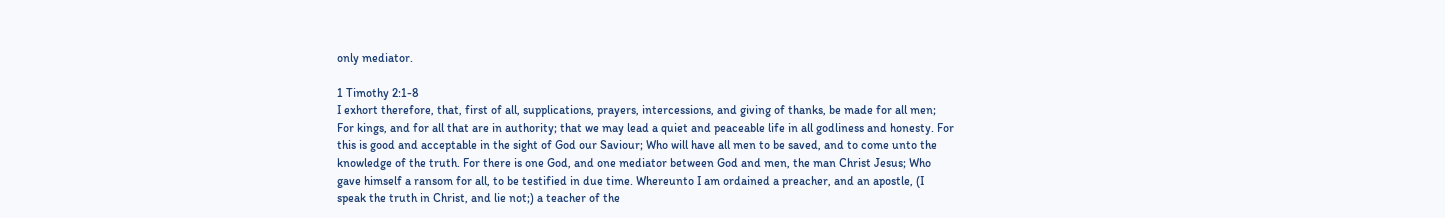only mediator.

1 Timothy 2:1-8
I exhort therefore, that, first of all, supplications, prayers, intercessions, and giving of thanks, be made for all men; For kings, and for all that are in authority; that we may lead a quiet and peaceable life in all godliness and honesty. For this is good and acceptable in the sight of God our Saviour; Who will have all men to be saved, and to come unto the knowledge of the truth. For there is one God, and one mediator between God and men, the man Christ Jesus; Who gave himself a ransom for all, to be testified in due time. Whereunto I am ordained a preacher, and an apostle, (I speak the truth in Christ, and lie not;) a teacher of the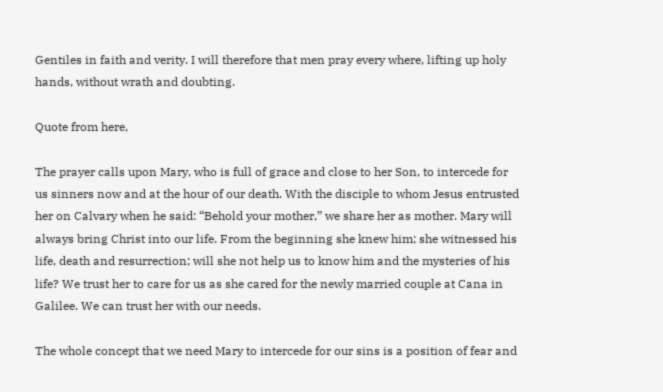Gentiles in faith and verity. I will therefore that men pray every where, lifting up holy hands, without wrath and doubting.

Quote from here,

The prayer calls upon Mary, who is full of grace and close to her Son, to intercede for us sinners now and at the hour of our death. With the disciple to whom Jesus entrusted her on Calvary when he said: “Behold your mother,” we share her as mother. Mary will always bring Christ into our life. From the beginning she knew him; she witnessed his life, death and resurrection; will she not help us to know him and the mysteries of his life? We trust her to care for us as she cared for the newly married couple at Cana in Galilee. We can trust her with our needs.

The whole concept that we need Mary to intercede for our sins is a position of fear and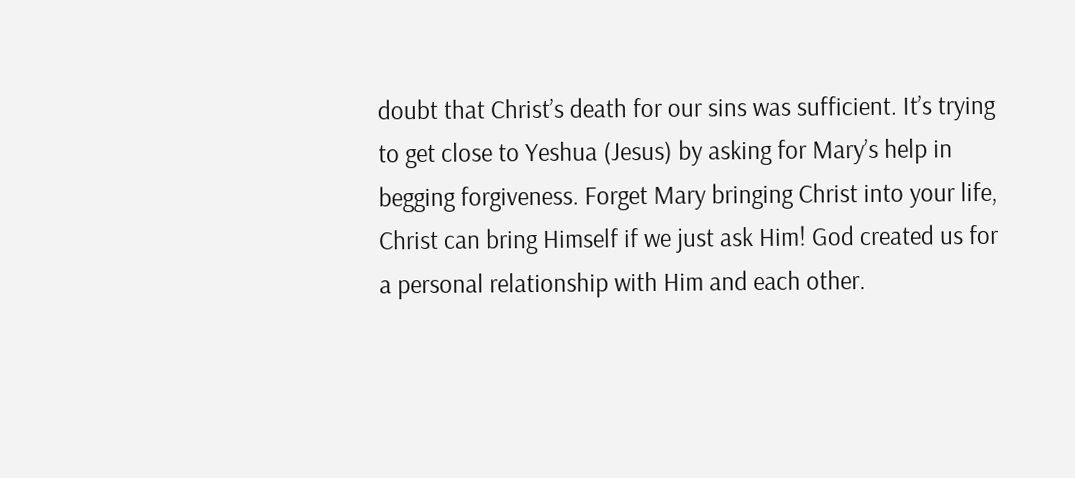doubt that Christ’s death for our sins was sufficient. It’s trying to get close to Yeshua (Jesus) by asking for Mary’s help in begging forgiveness. Forget Mary bringing Christ into your life, Christ can bring Himself if we just ask Him! God created us for a personal relationship with Him and each other.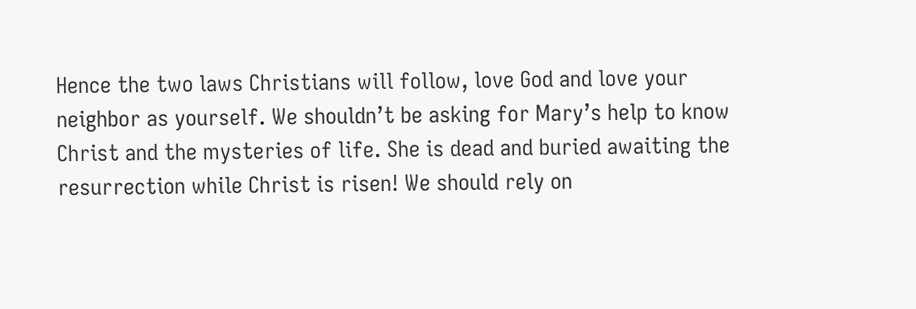Hence the two laws Christians will follow, love God and love your neighbor as yourself. We shouldn’t be asking for Mary’s help to know Christ and the mysteries of life. She is dead and buried awaiting the resurrection while Christ is risen! We should rely on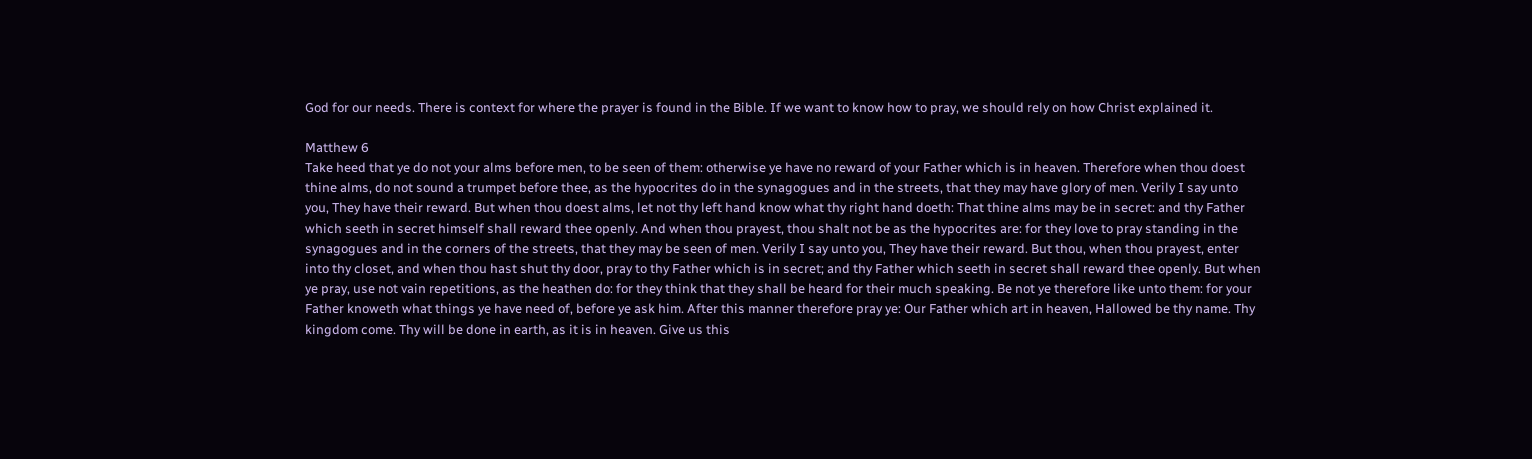God for our needs. There is context for where the prayer is found in the Bible. If we want to know how to pray, we should rely on how Christ explained it.

Matthew 6
Take heed that ye do not your alms before men, to be seen of them: otherwise ye have no reward of your Father which is in heaven. Therefore when thou doest thine alms, do not sound a trumpet before thee, as the hypocrites do in the synagogues and in the streets, that they may have glory of men. Verily I say unto you, They have their reward. But when thou doest alms, let not thy left hand know what thy right hand doeth: That thine alms may be in secret: and thy Father which seeth in secret himself shall reward thee openly. And when thou prayest, thou shalt not be as the hypocrites are: for they love to pray standing in the synagogues and in the corners of the streets, that they may be seen of men. Verily I say unto you, They have their reward. But thou, when thou prayest, enter into thy closet, and when thou hast shut thy door, pray to thy Father which is in secret; and thy Father which seeth in secret shall reward thee openly. But when ye pray, use not vain repetitions, as the heathen do: for they think that they shall be heard for their much speaking. Be not ye therefore like unto them: for your Father knoweth what things ye have need of, before ye ask him. After this manner therefore pray ye: Our Father which art in heaven, Hallowed be thy name. Thy kingdom come. Thy will be done in earth, as it is in heaven. Give us this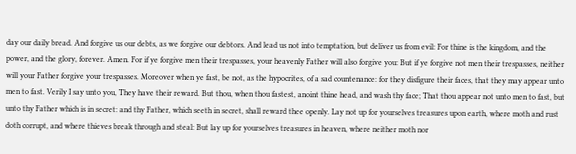day our daily bread. And forgive us our debts, as we forgive our debtors. And lead us not into temptation, but deliver us from evil: For thine is the kingdom, and the power, and the glory, forever. Amen. For if ye forgive men their trespasses, your heavenly Father will also forgive you: But if ye forgive not men their trespasses, neither will your Father forgive your trespasses. Moreover when ye fast, be not, as the hypocrites, of a sad countenance: for they disfigure their faces, that they may appear unto men to fast. Verily I say unto you, They have their reward. But thou, when thou fastest, anoint thine head, and wash thy face; That thou appear not unto men to fast, but unto thy Father which is in secret: and thy Father, which seeth in secret, shall reward thee openly. Lay not up for yourselves treasures upon earth, where moth and rust doth corrupt, and where thieves break through and steal: But lay up for yourselves treasures in heaven, where neither moth nor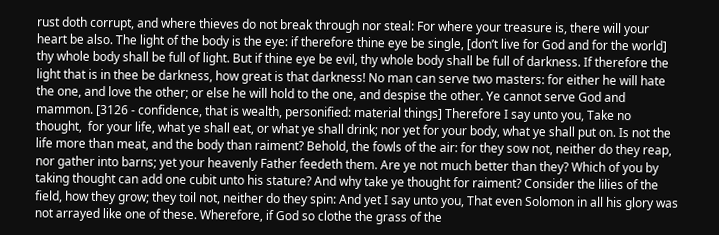rust doth corrupt, and where thieves do not break through nor steal: For where your treasure is, there will your heart be also. The light of the body is the eye: if therefore thine eye be single, [don’t live for God and for the world] thy whole body shall be full of light. But if thine eye be evil, thy whole body shall be full of darkness. If therefore the light that is in thee be darkness, how great is that darkness! No man can serve two masters: for either he will hate the one, and love the other; or else he will hold to the one, and despise the other. Ye cannot serve God and mammon. [3126 - confidence, that is wealth, personified: material things] Therefore I say unto you, Take no thought,  for your life, what ye shall eat, or what ye shall drink; nor yet for your body, what ye shall put on. Is not the life more than meat, and the body than raiment? Behold, the fowls of the air: for they sow not, neither do they reap, nor gather into barns; yet your heavenly Father feedeth them. Are ye not much better than they? Which of you by taking thought can add one cubit unto his stature? And why take ye thought for raiment? Consider the lilies of the field, how they grow; they toil not, neither do they spin: And yet I say unto you, That even Solomon in all his glory was not arrayed like one of these. Wherefore, if God so clothe the grass of the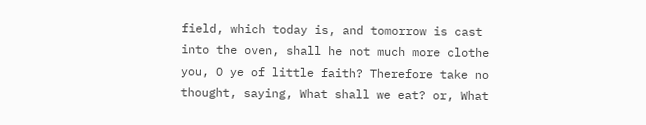field, which today is, and tomorrow is cast into the oven, shall he not much more clothe you, O ye of little faith? Therefore take no thought, saying, What shall we eat? or, What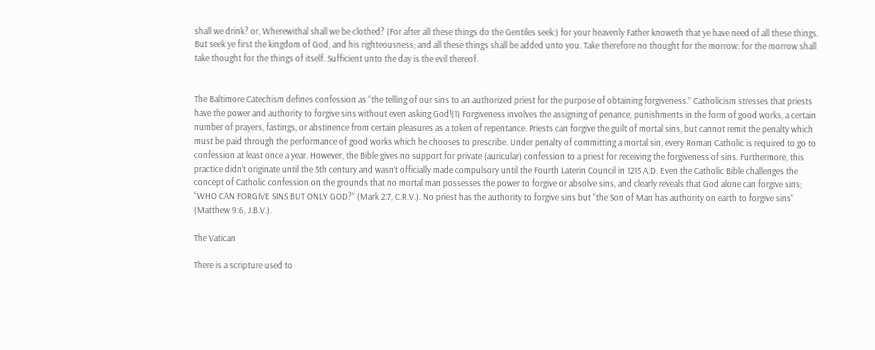shall we drink? or, Wherewithal shall we be clothed? (For after all these things do the Gentiles seek:) for your heavenly Father knoweth that ye have need of all these things. But seek ye first the kingdom of God, and his righteousness; and all these things shall be added unto you. Take therefore no thought for the morrow: for the morrow shall take thought for the things of itself. Sufficient unto the day is the evil thereof.


The Baltimore Catechism defines confession as “the telling of our sins to an authorized priest for the purpose of obtaining forgiveness.” Catholicism stresses that priests have the power and authority to forgive sins without even asking God!(1) Forgiveness involves the assigning of penance, punishments in the form of good works, a certain number of prayers, fastings, or abstinence from certain pleasures as a token of repentance. Priests can forgive the guilt of mortal sins, but cannot remit the penalty which must be paid through the performance of good works which he chooses to prescribe. Under penalty of committing a mortal sin, every Roman Catholic is required to go to confession at least once a year. However, the Bible gives no support for private (auricular) confession to a priest for receiving the forgiveness of sins. Furthermore, this practice didn’t originate until the 5th century and wasn’t officially made compulsory until the Fourth Laterin Council in 1215 A.D. Even the Catholic Bible challenges the concept of Catholic confession on the grounds that no mortal man possesses the power to forgive or absolve sins, and clearly reveals that God alone can forgive sins; “WHO CAN FORGIVE SINS BUT ONLY GOD?” (Mark 2:7, C.R.V.). No priest has the authority to forgive sins but “the Son of Man has authority on earth to forgive sins” (Matthew 9:6, J.B.V.).

The Vatican

There is a scripture used to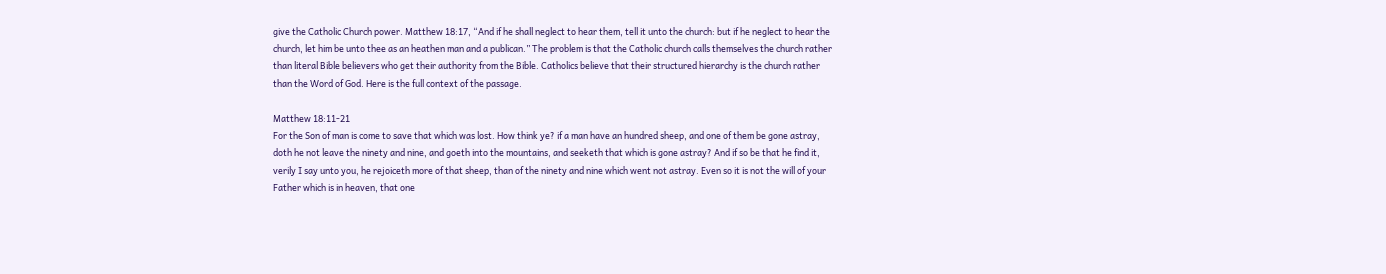give the Catholic Church power. Matthew 18:17, “And if he shall neglect to hear them, tell it unto the church: but if he neglect to hear the church, let him be unto thee as an heathen man and a publican.” The problem is that the Catholic church calls themselves the church rather than literal Bible believers who get their authority from the Bible. Catholics believe that their structured hierarchy is the church rather than the Word of God. Here is the full context of the passage.

Matthew 18:11-21
For the Son of man is come to save that which was lost. How think ye? if a man have an hundred sheep, and one of them be gone astray, doth he not leave the ninety and nine, and goeth into the mountains, and seeketh that which is gone astray? And if so be that he find it, verily I say unto you, he rejoiceth more of that sheep, than of the ninety and nine which went not astray. Even so it is not the will of your Father which is in heaven, that one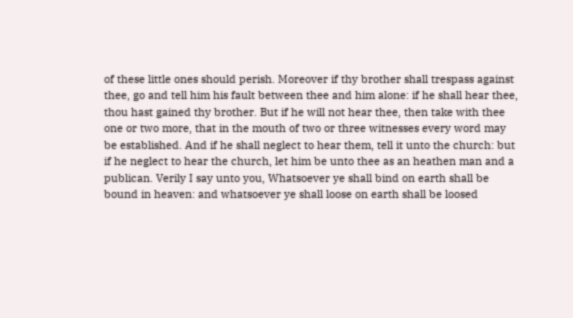of these little ones should perish. Moreover if thy brother shall trespass against thee, go and tell him his fault between thee and him alone: if he shall hear thee, thou hast gained thy brother. But if he will not hear thee, then take with thee one or two more, that in the mouth of two or three witnesses every word may be established. And if he shall neglect to hear them, tell it unto the church: but if he neglect to hear the church, let him be unto thee as an heathen man and a publican. Verily I say unto you, Whatsoever ye shall bind on earth shall be bound in heaven: and whatsoever ye shall loose on earth shall be loosed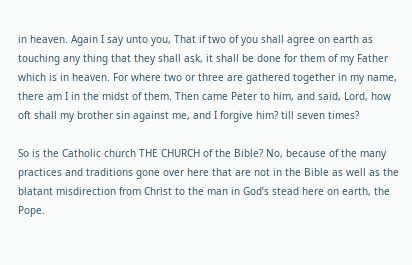in heaven. Again I say unto you, That if two of you shall agree on earth as touching any thing that they shall ask, it shall be done for them of my Father which is in heaven. For where two or three are gathered together in my name, there am I in the midst of them. Then came Peter to him, and said, Lord, how oft shall my brother sin against me, and I forgive him? till seven times?

So is the Catholic church THE CHURCH of the Bible? No, because of the many practices and traditions gone over here that are not in the Bible as well as the blatant misdirection from Christ to the man in God’s stead here on earth, the Pope.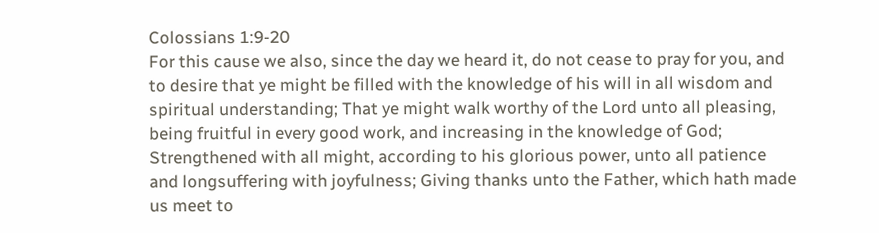Colossians 1:9-20
For this cause we also, since the day we heard it, do not cease to pray for you, and to desire that ye might be filled with the knowledge of his will in all wisdom and spiritual understanding; That ye might walk worthy of the Lord unto all pleasing, being fruitful in every good work, and increasing in the knowledge of God; Strengthened with all might, according to his glorious power, unto all patience and longsuffering with joyfulness; Giving thanks unto the Father, which hath made us meet to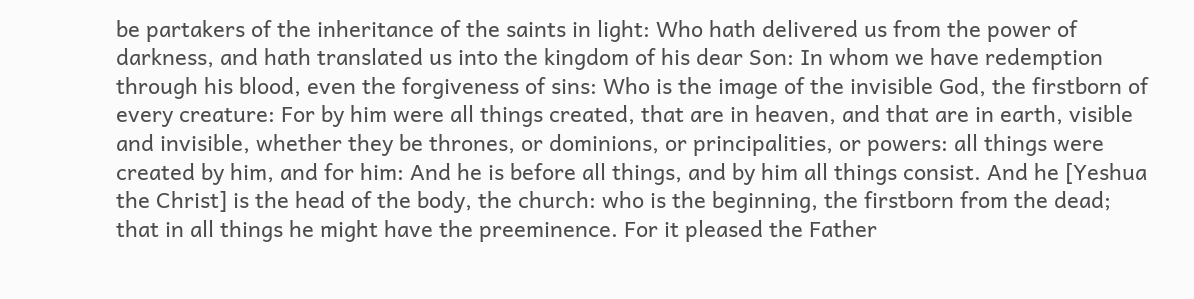be partakers of the inheritance of the saints in light: Who hath delivered us from the power of darkness, and hath translated us into the kingdom of his dear Son: In whom we have redemption through his blood, even the forgiveness of sins: Who is the image of the invisible God, the firstborn of every creature: For by him were all things created, that are in heaven, and that are in earth, visible and invisible, whether they be thrones, or dominions, or principalities, or powers: all things were created by him, and for him: And he is before all things, and by him all things consist. And he [Yeshua the Christ] is the head of the body, the church: who is the beginning, the firstborn from the dead; that in all things he might have the preeminence. For it pleased the Father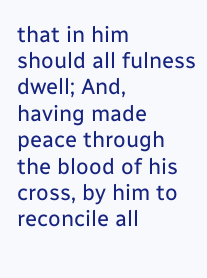that in him should all fulness dwell; And, having made peace through the blood of his cross, by him to reconcile all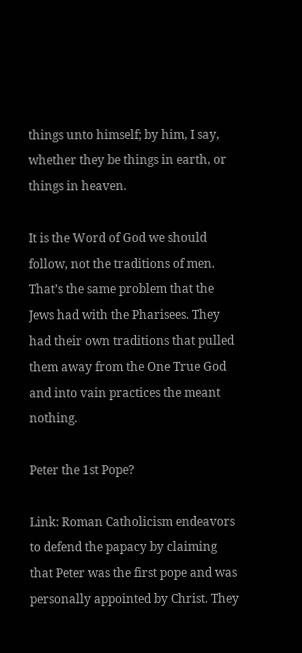things unto himself; by him, I say, whether they be things in earth, or things in heaven.

It is the Word of God we should follow, not the traditions of men. That’s the same problem that the Jews had with the Pharisees. They had their own traditions that pulled them away from the One True God and into vain practices the meant nothing.

Peter the 1st Pope?

Link: Roman Catholicism endeavors to defend the papacy by claiming that Peter was the first pope and was personally appointed by Christ. They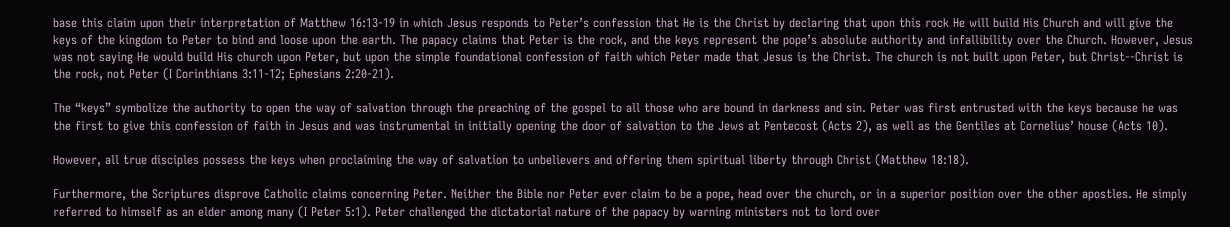base this claim upon their interpretation of Matthew 16:13-19 in which Jesus responds to Peter’s confession that He is the Christ by declaring that upon this rock He will build His Church and will give the keys of the kingdom to Peter to bind and loose upon the earth. The papacy claims that Peter is the rock, and the keys represent the pope’s absolute authority and infallibility over the Church. However, Jesus was not saying He would build His church upon Peter, but upon the simple foundational confession of faith which Peter made that Jesus is the Christ. The church is not built upon Peter, but Christ--Christ is the rock, not Peter (I Corinthians 3:11-12; Ephesians 2:20-21).

The “keys” symbolize the authority to open the way of salvation through the preaching of the gospel to all those who are bound in darkness and sin. Peter was first entrusted with the keys because he was the first to give this confession of faith in Jesus and was instrumental in initially opening the door of salvation to the Jews at Pentecost (Acts 2), as well as the Gentiles at Cornelius’ house (Acts 10).

However, all true disciples possess the keys when proclaiming the way of salvation to unbelievers and offering them spiritual liberty through Christ (Matthew 18:18).

Furthermore, the Scriptures disprove Catholic claims concerning Peter. Neither the Bible nor Peter ever claim to be a pope, head over the church, or in a superior position over the other apostles. He simply referred to himself as an elder among many (I Peter 5:1). Peter challenged the dictatorial nature of the papacy by warning ministers not to lord over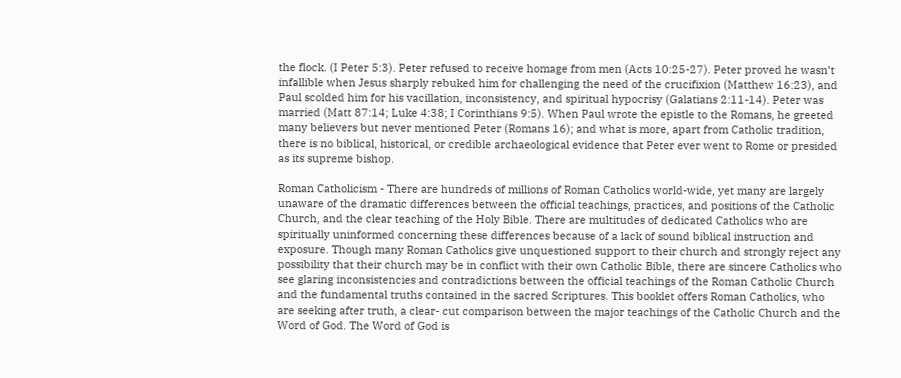the flock. (I Peter 5:3). Peter refused to receive homage from men (Acts 10:25-27). Peter proved he wasn’t infallible when Jesus sharply rebuked him for challenging the need of the crucifixion (Matthew 16:23), and Paul scolded him for his vacillation, inconsistency, and spiritual hypocrisy (Galatians 2:11-14). Peter was married (Matt 87:14; Luke 4:38; I Corinthians 9:5). When Paul wrote the epistle to the Romans, he greeted many believers but never mentioned Peter (Romans 16); and what is more, apart from Catholic tradition, there is no biblical, historical, or credible archaeological evidence that Peter ever went to Rome or presided as its supreme bishop.

Roman Catholicism - There are hundreds of millions of Roman Catholics world-wide, yet many are largely unaware of the dramatic differences between the official teachings, practices, and positions of the Catholic Church, and the clear teaching of the Holy Bible. There are multitudes of dedicated Catholics who are spiritually uninformed concerning these differences because of a lack of sound biblical instruction and exposure. Though many Roman Catholics give unquestioned support to their church and strongly reject any possibility that their church may be in conflict with their own Catholic Bible, there are sincere Catholics who see glaring inconsistencies and contradictions between the official teachings of the Roman Catholic Church and the fundamental truths contained in the sacred Scriptures. This booklet offers Roman Catholics, who are seeking after truth, a clear- cut comparison between the major teachings of the Catholic Church and the Word of God. The Word of God is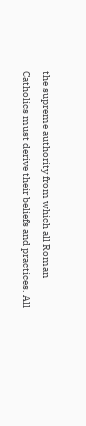the supreme authority from which all Roman Catholics must derive their beliefs and practices. All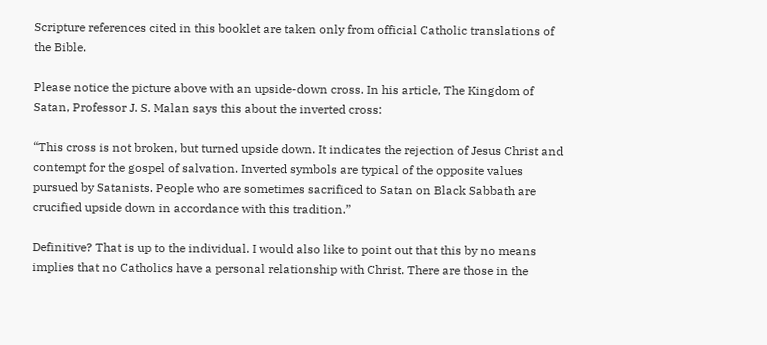Scripture references cited in this booklet are taken only from official Catholic translations of the Bible.

Please notice the picture above with an upside-down cross. In his article, The Kingdom of Satan, Professor J. S. Malan says this about the inverted cross:

“This cross is not broken, but turned upside down. It indicates the rejection of Jesus Christ and contempt for the gospel of salvation. Inverted symbols are typical of the opposite values pursued by Satanists. People who are sometimes sacrificed to Satan on Black Sabbath are crucified upside down in accordance with this tradition.”

Definitive? That is up to the individual. I would also like to point out that this by no means implies that no Catholics have a personal relationship with Christ. There are those in the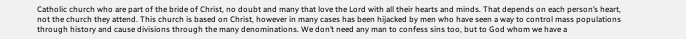Catholic church who are part of the bride of Christ, no doubt and many that love the Lord with all their hearts and minds. That depends on each person’s heart, not the church they attend. This church is based on Christ, however in many cases has been hijacked by men who have seen a way to control mass populations through history and cause divisions through the many denominations. We don’t need any man to confess sins too, but to God whom we have a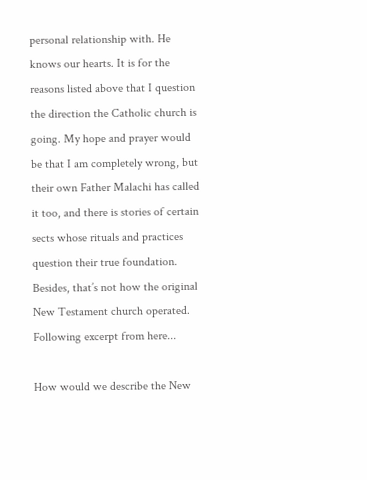personal relationship with. He knows our hearts. It is for the reasons listed above that I question the direction the Catholic church is going. My hope and prayer would be that I am completely wrong, but their own Father Malachi has called it too, and there is stories of certain sects whose rituals and practices question their true foundation. Besides, that’s not how the original New Testament church operated. Following excerpt from here...

How would we describe the New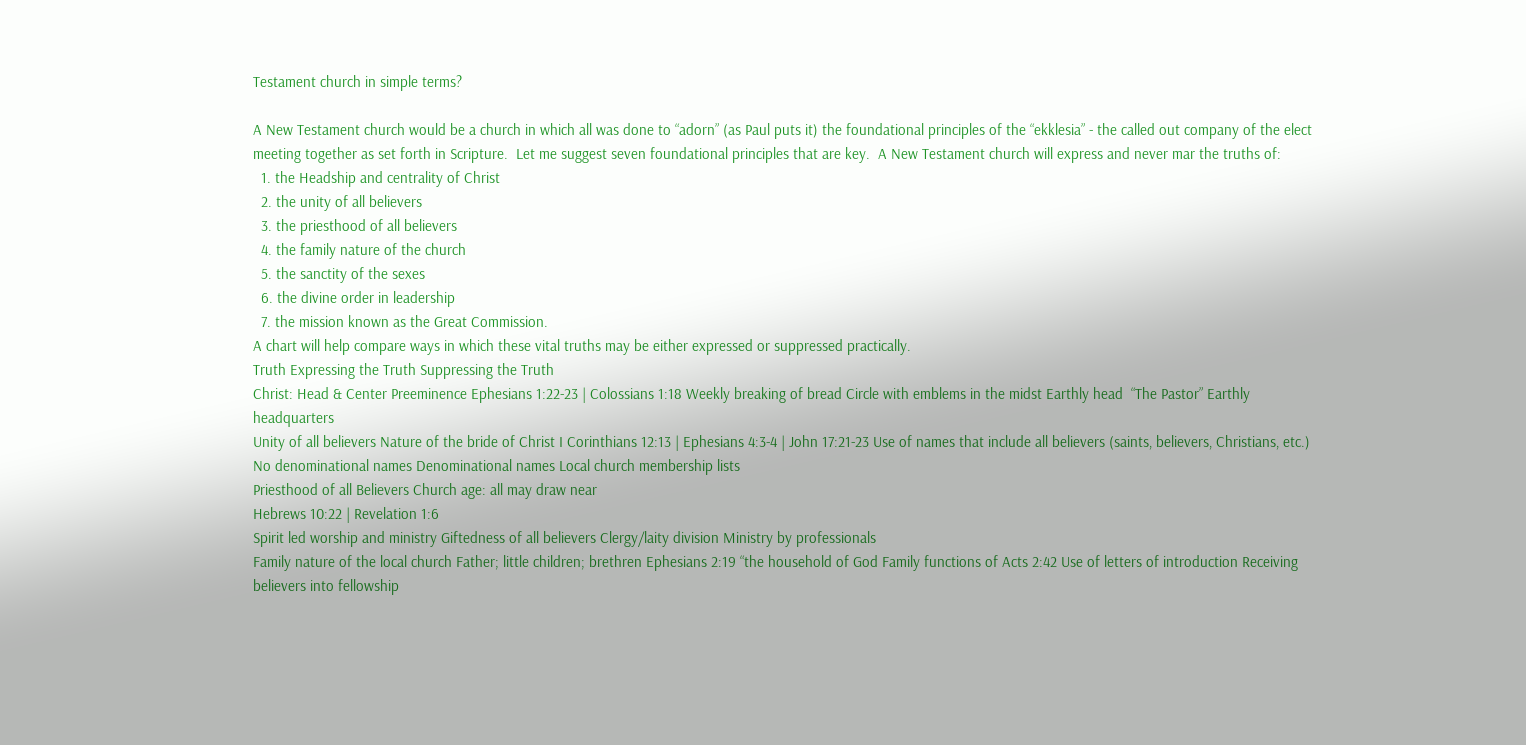Testament church in simple terms?

A New Testament church would be a church in which all was done to “adorn” (as Paul puts it) the foundational principles of the “ekklesia” - the called out company of the elect meeting together as set forth in Scripture.  Let me suggest seven foundational principles that are key.  A New Testament church will express and never mar the truths of:
  1. the Headship and centrality of Christ
  2. the unity of all believers
  3. the priesthood of all believers
  4. the family nature of the church
  5. the sanctity of the sexes
  6. the divine order in leadership
  7. the mission known as the Great Commission.
A chart will help compare ways in which these vital truths may be either expressed or suppressed practically.
Truth Expressing the Truth Suppressing the Truth
Christ: Head & Center Preeminence Ephesians 1:22-23 | Colossians 1:18 Weekly breaking of bread Circle with emblems in the midst Earthly head  “The Pastor” Earthly headquarters
Unity of all believers Nature of the bride of Christ I Corinthians 12:13 | Ephesians 4:3-4 | John 17:21-23 Use of names that include all believers (saints, believers, Christians, etc.) No denominational names Denominational names Local church membership lists
Priesthood of all Believers Church age: all may draw near
Hebrews 10:22 | Revelation 1:6
Spirit led worship and ministry Giftedness of all believers Clergy/laity division Ministry by professionals
Family nature of the local church Father; little children; brethren Ephesians 2:19 “the household of God Family functions of Acts 2:42 Use of letters of introduction Receiving believers into fellowship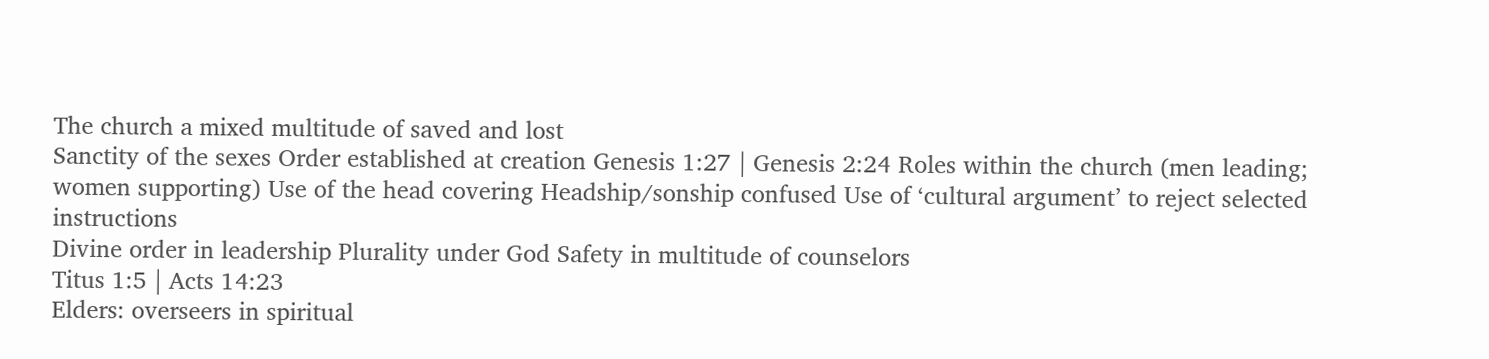The church a mixed multitude of saved and lost
Sanctity of the sexes Order established at creation Genesis 1:27 | Genesis 2:24 Roles within the church (men leading; women supporting) Use of the head covering Headship/sonship confused Use of ‘cultural argument’ to reject selected instructions
Divine order in leadership Plurality under God Safety in multitude of counselors
Titus 1:5 | Acts 14:23
Elders: overseers in spiritual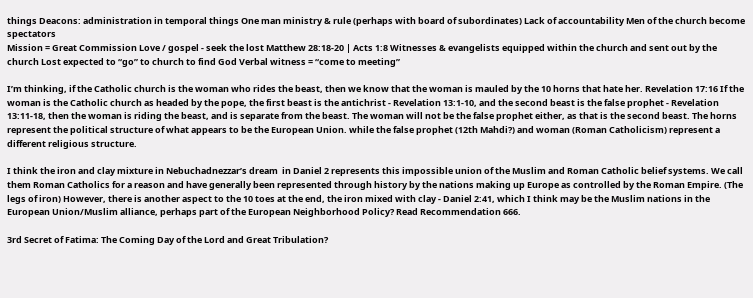things Deacons: administration in temporal things One man ministry & rule (perhaps with board of subordinates) Lack of accountability Men of the church become spectators
Mission = Great Commission Love / gospel - seek the lost Matthew 28:18-20 | Acts 1:8 Witnesses & evangelists equipped within the church and sent out by the church Lost expected to “go” to church to find God Verbal witness = “come to meeting”

I’m thinking, if the Catholic church is the woman who rides the beast, then we know that the woman is mauled by the 10 horns that hate her. Revelation 17:16 If the woman is the Catholic church as headed by the pope, the first beast is the antichrist - Revelation 13:1-10, and the second beast is the false prophet - Revelation 13:11-18, then the woman is riding the beast, and is separate from the beast. The woman will not be the false prophet either, as that is the second beast. The horns represent the political structure of what appears to be the European Union. while the false prophet (12th Mahdi?) and woman (Roman Catholicism) represent a different religious structure.

I think the iron and clay mixture in Nebuchadnezzar’s dream  in Daniel 2 represents this impossible union of the Muslim and Roman Catholic belief systems. We call them Roman Catholics for a reason and have generally been represented through history by the nations making up Europe as controlled by the Roman Empire. (The legs of iron) However, there is another aspect to the 10 toes at the end, the iron mixed with clay - Daniel 2:41, which I think may be the Muslim nations in the European Union/Muslim alliance, perhaps part of the European Neighborhood Policy? Read Recommendation 666.

3rd Secret of Fatima: The Coming Day of the Lord and Great Tribulation?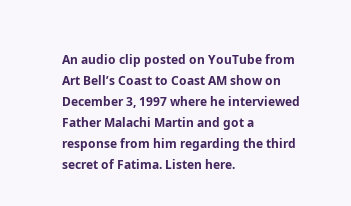An audio clip posted on YouTube from Art Bell’s Coast to Coast AM show on December 3, 1997 where he interviewed Father Malachi Martin and got a response from him regarding the third secret of Fatima. Listen here.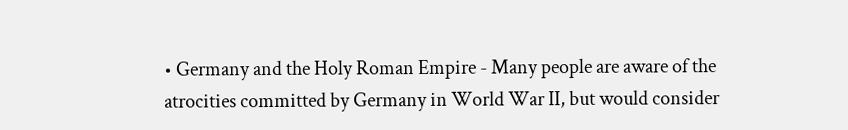• Germany and the Holy Roman Empire - Many people are aware of the atrocities committed by Germany in World War II, but would consider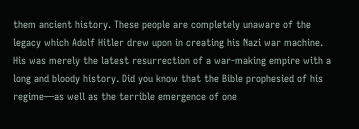them ancient history. These people are completely unaware of the legacy which Adolf Hitler drew upon in creating his Nazi war machine. His was merely the latest resurrection of a war-making empire with a long and bloody history. Did you know that the Bible prophesied of his regime—as well as the terrible emergence of one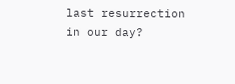last resurrection in our day?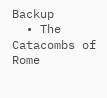Backup
  • The Catacombs of Rome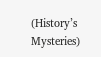(History’s Mysteries)